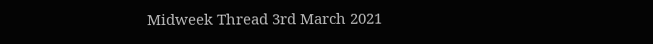Midweek Thread 3rd March 2021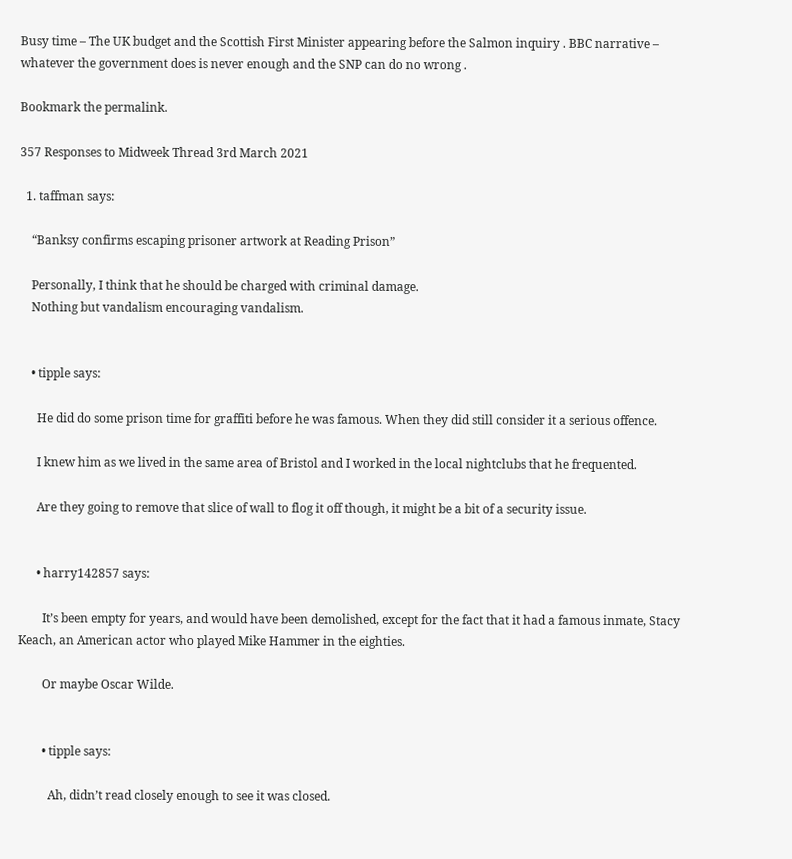Busy time – The UK budget and the Scottish First Minister appearing before the Salmon inquiry . BBC narrative – whatever the government does is never enough and the SNP can do no wrong .

Bookmark the permalink.

357 Responses to Midweek Thread 3rd March 2021

  1. taffman says:

    “Banksy confirms escaping prisoner artwork at Reading Prison”

    Personally, I think that he should be charged with criminal damage.
    Nothing but vandalism encouraging vandalism.


    • tipple says:

      He did do some prison time for graffiti before he was famous. When they did still consider it a serious offence.

      I knew him as we lived in the same area of Bristol and I worked in the local nightclubs that he frequented.

      Are they going to remove that slice of wall to flog it off though, it might be a bit of a security issue.


      • harry142857 says:

        It’s been empty for years, and would have been demolished, except for the fact that it had a famous inmate, Stacy Keach, an American actor who played Mike Hammer in the eighties.

        Or maybe Oscar Wilde.


        • tipple says:

          Ah, didn’t read closely enough to see it was closed.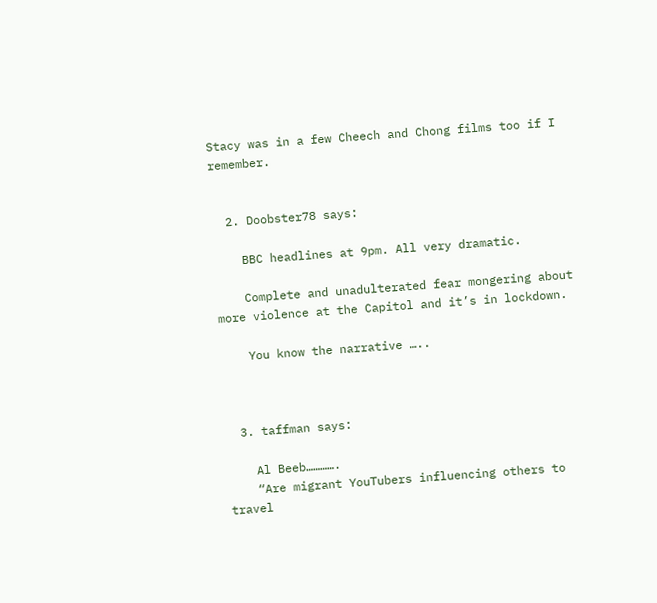Stacy was in a few Cheech and Chong films too if I remember.


  2. Doobster78 says:

    BBC headlines at 9pm. All very dramatic.

    Complete and unadulterated fear mongering about more violence at the Capitol and it’s in lockdown.

    You know the narrative …..



  3. taffman says:

    Al Beeb………….
    “Are migrant YouTubers influencing others to travel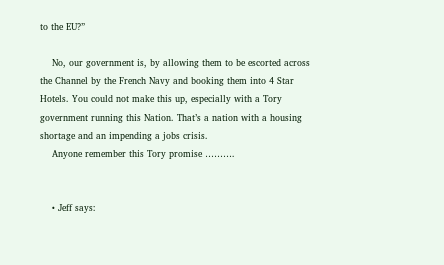to the EU?”

    No, our government is, by allowing them to be escorted across the Channel by the French Navy and booking them into 4 Star Hotels. You could not make this up, especially with a Tory government running this Nation. That’s a nation with a housing shortage and an impending a jobs crisis.
    Anyone remember this Tory promise ……….


    • Jeff says: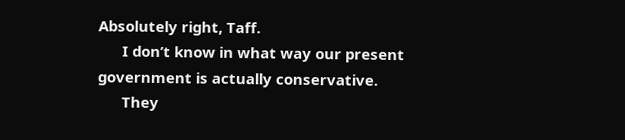Absolutely right, Taff.
      I don’t know in what way our present government is actually conservative.
      They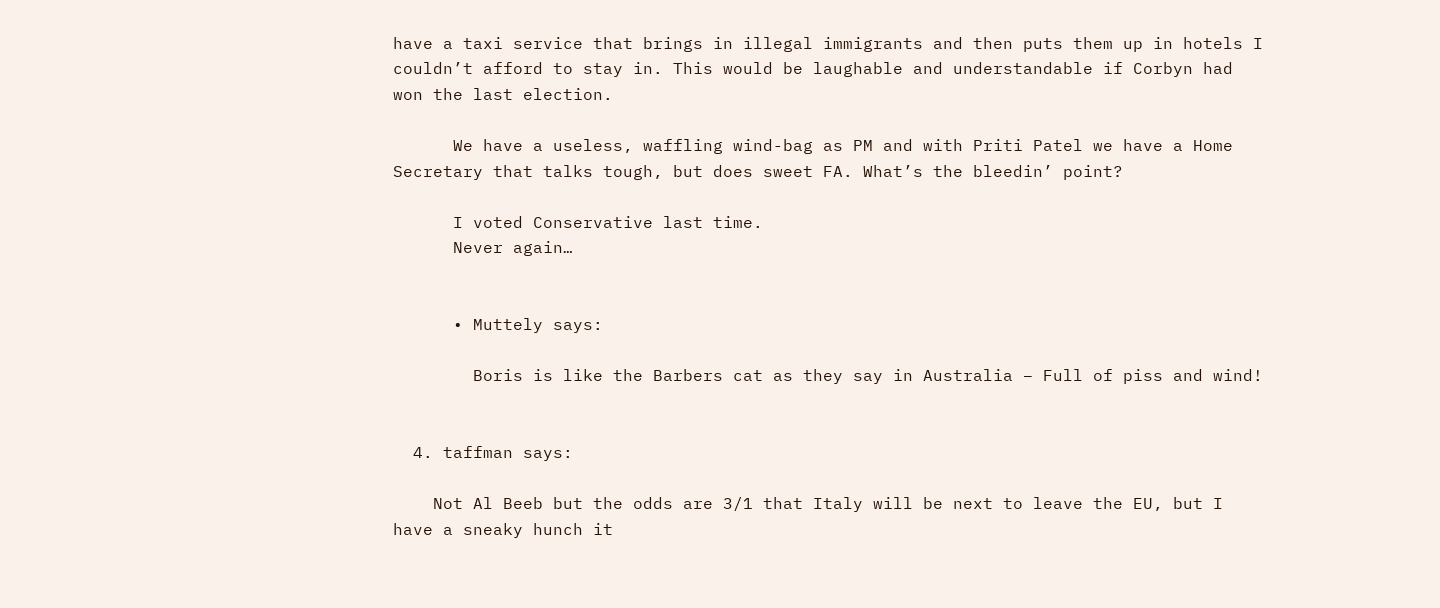have a taxi service that brings in illegal immigrants and then puts them up in hotels I couldn’t afford to stay in. This would be laughable and understandable if Corbyn had won the last election.

      We have a useless, waffling wind-bag as PM and with Priti Patel we have a Home Secretary that talks tough, but does sweet FA. What’s the bleedin’ point?

      I voted Conservative last time.
      Never again…


      • Muttely says:

        Boris is like the Barbers cat as they say in Australia – Full of piss and wind!


  4. taffman says:

    Not Al Beeb but the odds are 3/1 that Italy will be next to leave the EU, but I have a sneaky hunch it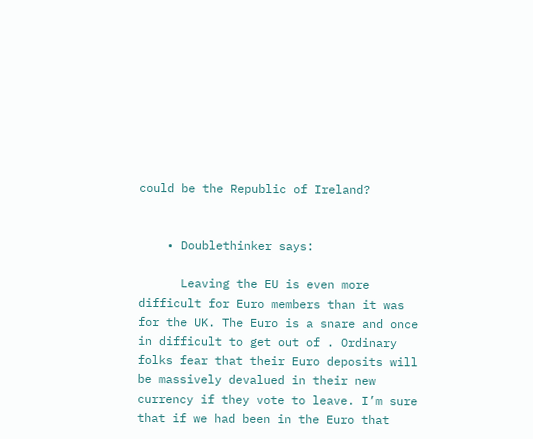could be the Republic of Ireland?


    • Doublethinker says:

      Leaving the EU is even more difficult for Euro members than it was for the UK. The Euro is a snare and once in difficult to get out of . Ordinary folks fear that their Euro deposits will be massively devalued in their new currency if they vote to leave. I’m sure that if we had been in the Euro that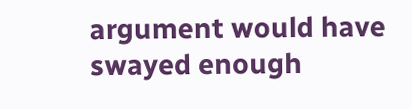argument would have swayed enough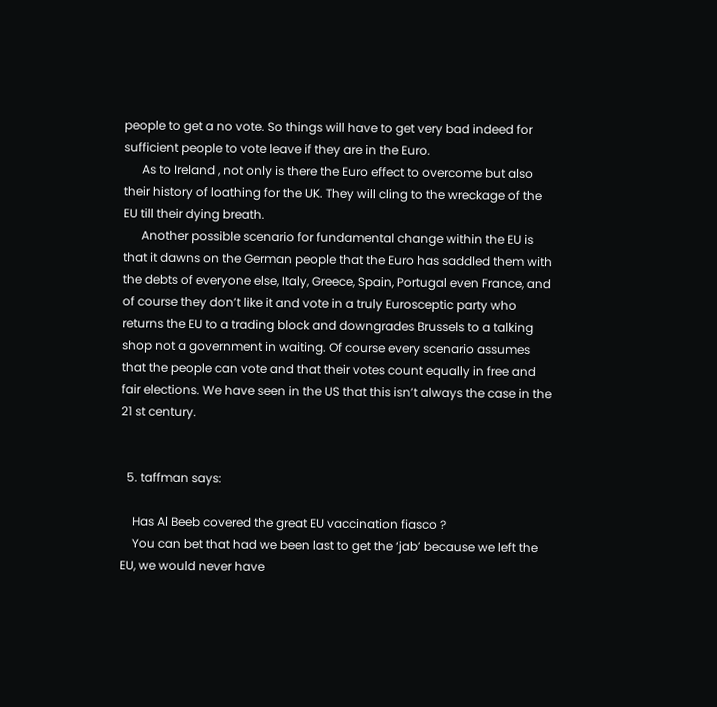people to get a no vote. So things will have to get very bad indeed for sufficient people to vote leave if they are in the Euro.
      As to Ireland , not only is there the Euro effect to overcome but also their history of loathing for the UK. They will cling to the wreckage of the EU till their dying breath.
      Another possible scenario for fundamental change within the EU is that it dawns on the German people that the Euro has saddled them with the debts of everyone else, Italy, Greece, Spain, Portugal even France, and of course they don’t like it and vote in a truly Eurosceptic party who returns the EU to a trading block and downgrades Brussels to a talking shop not a government in waiting. Of course every scenario assumes that the people can vote and that their votes count equally in free and fair elections. We have seen in the US that this isn’t always the case in the 21 st century.


  5. taffman says:

    Has Al Beeb covered the great EU vaccination fiasco ?
    You can bet that had we been last to get the ‘jab’ because we left the EU, we would never have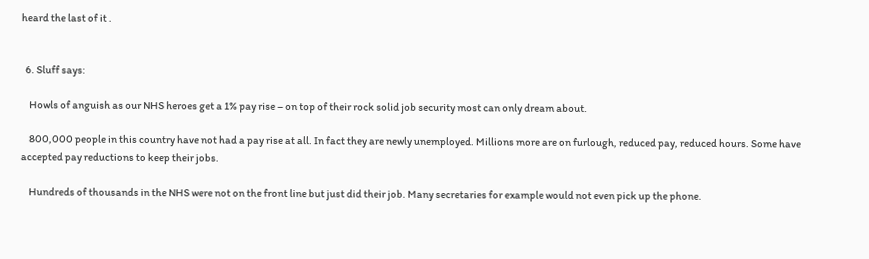heard the last of it .


  6. Sluff says:

    Howls of anguish as our NHS heroes get a 1% pay rise – on top of their rock solid job security most can only dream about.

    800,000 people in this country have not had a pay rise at all. In fact they are newly unemployed. Millions more are on furlough, reduced pay, reduced hours. Some have accepted pay reductions to keep their jobs.

    Hundreds of thousands in the NHS were not on the front line but just did their job. Many secretaries for example would not even pick up the phone.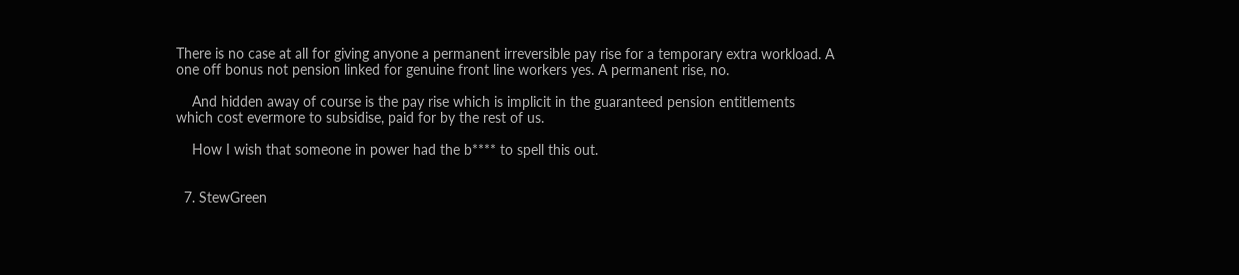There is no case at all for giving anyone a permanent irreversible pay rise for a temporary extra workload. A one off bonus not pension linked for genuine front line workers yes. A permanent rise, no.

    And hidden away of course is the pay rise which is implicit in the guaranteed pension entitlements which cost evermore to subsidise, paid for by the rest of us.

    How I wish that someone in power had the b**** to spell this out.


  7. StewGreen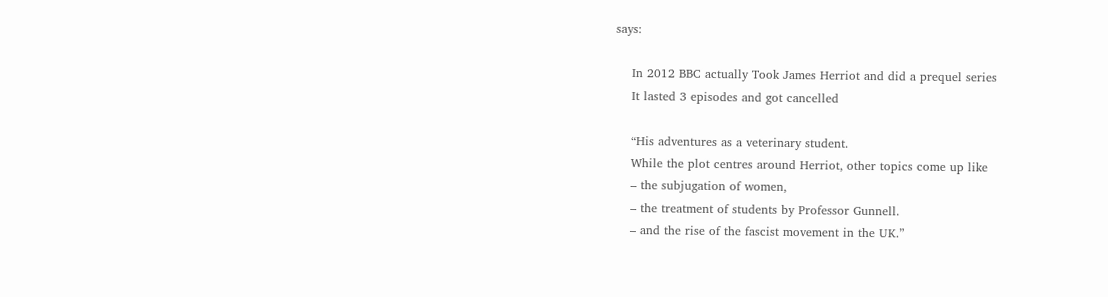says:

    In 2012 BBC actually Took James Herriot and did a prequel series
    It lasted 3 episodes and got cancelled

    “His adventures as a veterinary student.
    While the plot centres around Herriot, other topics come up like
    – the subjugation of women,
    – the treatment of students by Professor Gunnell.
    – and the rise of the fascist movement in the UK.”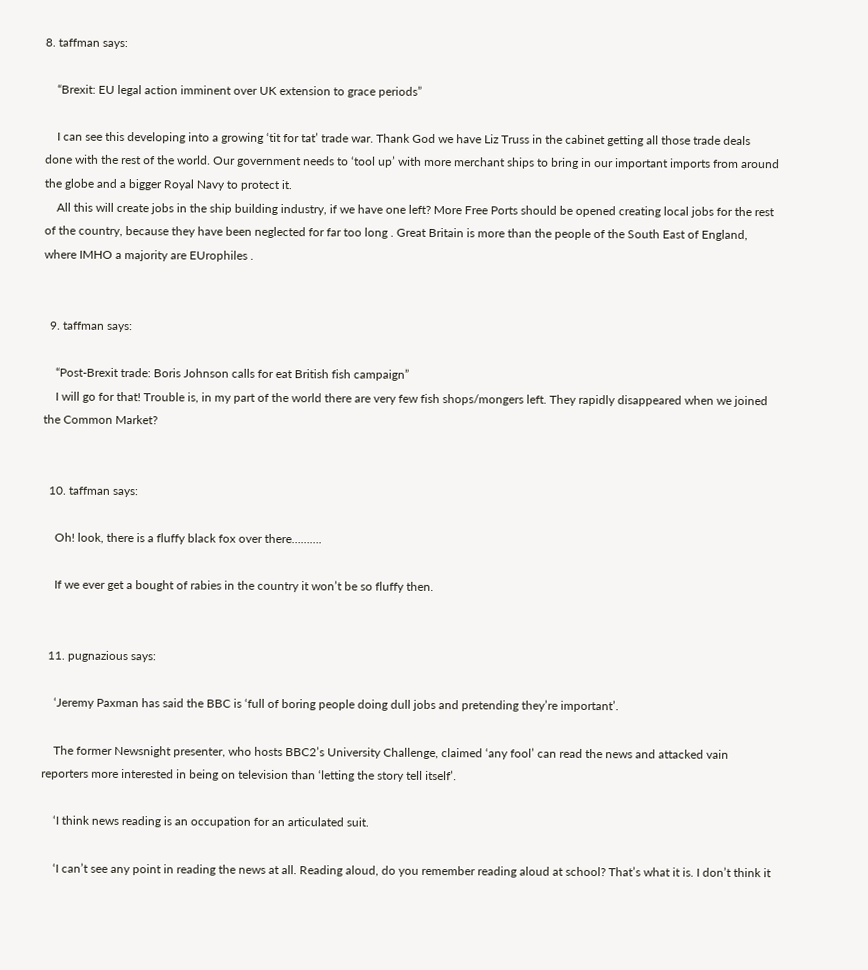8. taffman says:

    “Brexit: EU legal action imminent over UK extension to grace periods”

    I can see this developing into a growing ‘tit for tat’ trade war. Thank God we have Liz Truss in the cabinet getting all those trade deals done with the rest of the world. Our government needs to ‘tool up’ with more merchant ships to bring in our important imports from around the globe and a bigger Royal Navy to protect it.
    All this will create jobs in the ship building industry, if we have one left? More Free Ports should be opened creating local jobs for the rest of the country, because they have been neglected for far too long . Great Britain is more than the people of the South East of England, where IMHO a majority are EUrophiles .


  9. taffman says:

    “Post-Brexit trade: Boris Johnson calls for eat British fish campaign”
    I will go for that! Trouble is, in my part of the world there are very few fish shops/mongers left. They rapidly disappeared when we joined the Common Market?


  10. taffman says:

    Oh! look, there is a fluffy black fox over there……….

    If we ever get a bought of rabies in the country it won’t be so fluffy then.


  11. pugnazious says:

    ‘Jeremy Paxman has said the BBC is ‘full of boring people doing dull jobs and pretending they’re important’.

    The former Newsnight presenter, who hosts BBC2’s University Challenge, claimed ‘any fool’ can read the news and attacked vain reporters more interested in being on television than ‘letting the story tell itself’.

    ‘I think news reading is an occupation for an articulated suit.

    ‘I can’t see any point in reading the news at all. Reading aloud, do you remember reading aloud at school? That’s what it is. I don’t think it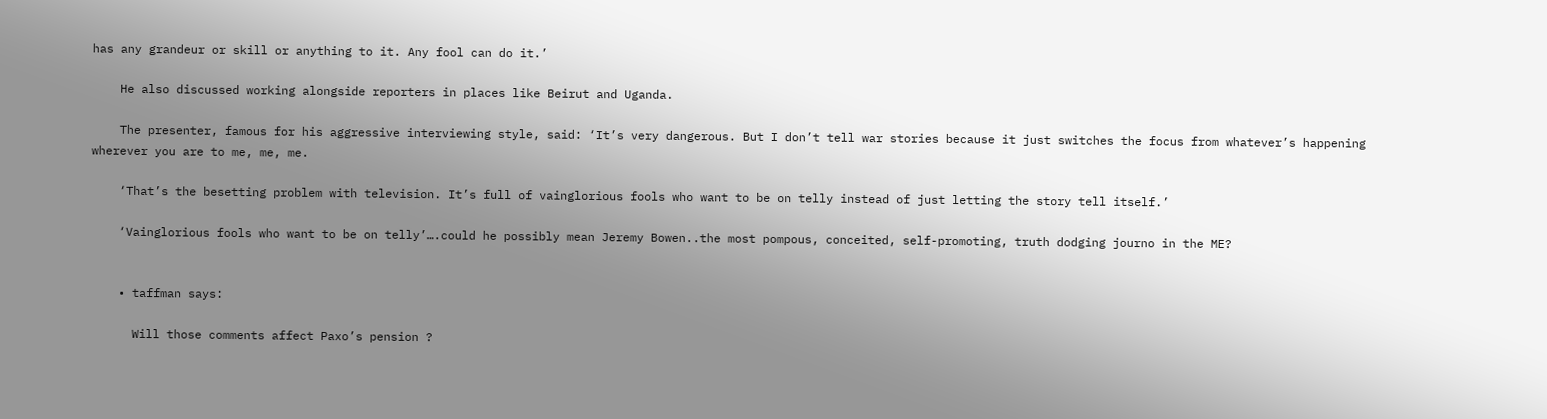has any grandeur or skill or anything to it. Any fool can do it.’

    He also discussed working alongside reporters in places like Beirut and Uganda.

    The presenter, famous for his aggressive interviewing style, said: ‘It’s very dangerous. But I don’t tell war stories because it just switches the focus from whatever’s happening wherever you are to me, me, me.

    ‘That’s the besetting problem with television. It’s full of vainglorious fools who want to be on telly instead of just letting the story tell itself.’

    ‘Vainglorious fools who want to be on telly’….could he possibly mean Jeremy Bowen..the most pompous, conceited, self-promoting, truth dodging journo in the ME?


    • taffman says:

      Will those comments affect Paxo’s pension ?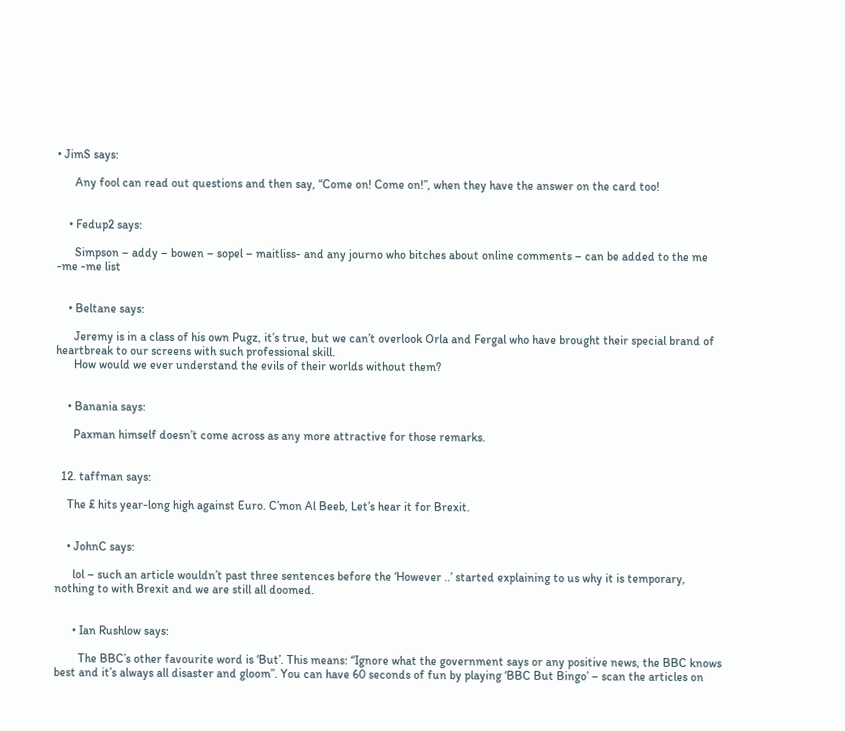• JimS says:

      Any fool can read out questions and then say, “Come on! Come on!”, when they have the answer on the card too!


    • Fedup2 says:

      Simpson – addy – bowen – sopel – maitliss- and any journo who bitches about online comments – can be added to the me -me -me list


    • Beltane says:

      Jeremy is in a class of his own Pugz, it’s true, but we can’t overlook Orla and Fergal who have brought their special brand of heartbreak to our screens with such professional skill.
      How would we ever understand the evils of their worlds without them?


    • Banania says:

      Paxman himself doesn’t come across as any more attractive for those remarks.


  12. taffman says:

    The £ hits year-long high against Euro. C’mon Al Beeb, Let’s hear it for Brexit.


    • JohnC says:

      lol – such an article wouldn’t past three sentences before the ‘However ..’ started explaining to us why it is temporary, nothing to with Brexit and we are still all doomed.


      • Ian Rushlow says:

        The BBC’s other favourite word is ‘But’. This means: “Ignore what the government says or any positive news, the BBC knows best and it’s always all disaster and gloom”. You can have 60 seconds of fun by playing ‘BBC But Bingo’ – scan the articles on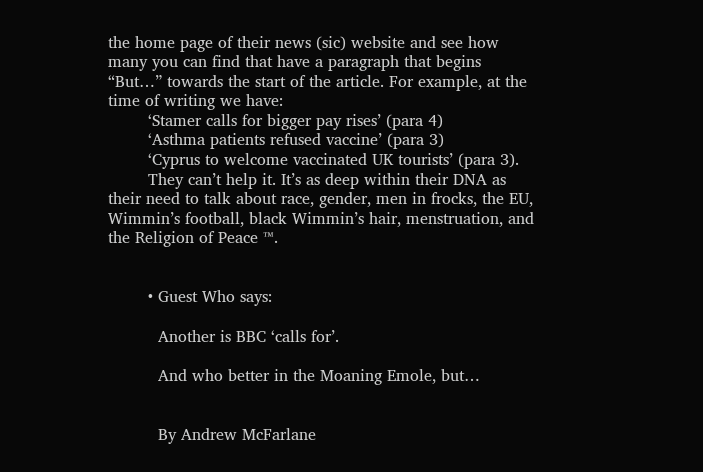the home page of their news (sic) website and see how many you can find that have a paragraph that begins “But…” towards the start of the article. For example, at the time of writing we have:
        ‘Stamer calls for bigger pay rises’ (para 4)
        ‘Asthma patients refused vaccine’ (para 3)
        ‘Cyprus to welcome vaccinated UK tourists’ (para 3).
        They can’t help it. It’s as deep within their DNA as their need to talk about race, gender, men in frocks, the EU, Wimmin’s football, black Wimmin’s hair, menstruation, and the Religion of Peace ™.


        • Guest Who says:

          Another is BBC ‘calls for’.

          And who better in the Moaning Emole, but…


          By Andrew McFarlane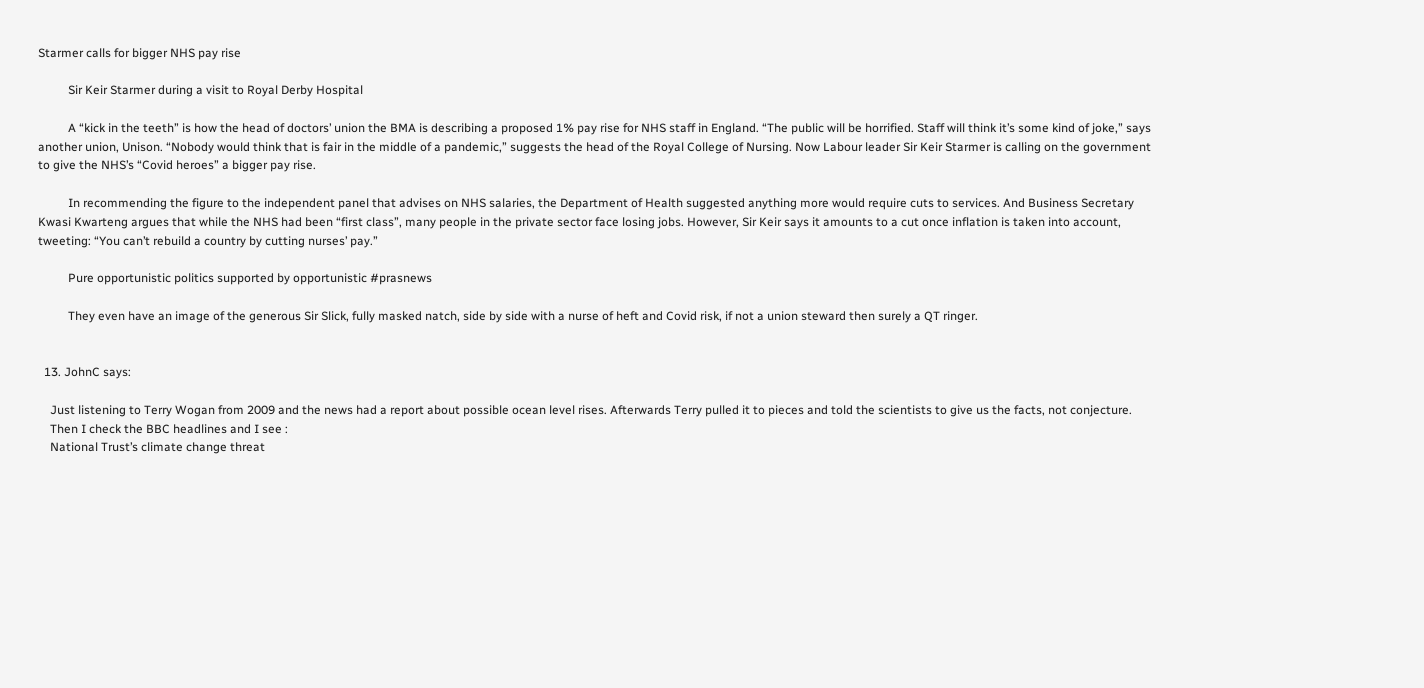Starmer calls for bigger NHS pay rise

          Sir Keir Starmer during a visit to Royal Derby Hospital

          A “kick in the teeth” is how the head of doctors’ union the BMA is describing a proposed 1% pay rise for NHS staff in England. “The public will be horrified. Staff will think it’s some kind of joke,” says another union, Unison. “Nobody would think that is fair in the middle of a pandemic,” suggests the head of the Royal College of Nursing. Now Labour leader Sir Keir Starmer is calling on the government to give the NHS’s “Covid heroes” a bigger pay rise.

          In recommending the figure to the independent panel that advises on NHS salaries, the Department of Health suggested anything more would require cuts to services. And Business Secretary Kwasi Kwarteng argues that while the NHS had been “first class”, many people in the private sector face losing jobs. However, Sir Keir says it amounts to a cut once inflation is taken into account, tweeting: “You can’t rebuild a country by cutting nurses’ pay.”

          Pure opportunistic politics supported by opportunistic #prasnews

          They even have an image of the generous Sir Slick, fully masked natch, side by side with a nurse of heft and Covid risk, if not a union steward then surely a QT ringer.


  13. JohnC says:

    Just listening to Terry Wogan from 2009 and the news had a report about possible ocean level rises. Afterwards Terry pulled it to pieces and told the scientists to give us the facts, not conjecture.
    Then I check the BBC headlines and I see :
    National Trust’s climate change threat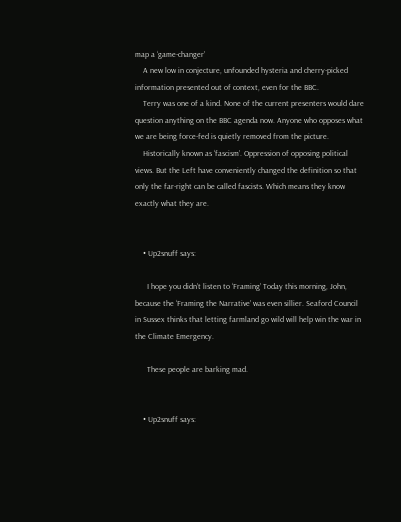map a ‘game-changer’
    A new low in conjecture, unfounded hysteria and cherry-picked information presented out of context, even for the BBC.
    Terry was one of a kind. None of the current presenters would dare question anything on the BBC agenda now. Anyone who opposes what we are being force-fed is quietly removed from the picture.
    Historically known as ‘fascism’. Oppression of opposing political views. But the Left have conveniently changed the definition so that only the far-right can be called fascists. Which means they know exactly what they are.


    • Up2snuff says:

      I hope you didn’t listen to ‘Framing’ Today this morning, John, because the ‘Framing the Narrative’ was even sillier. Seaford Council in Sussex thinks that letting farmland go wild will help win the war in the Climate Emergency.

      These people are barking mad.


    • Up2snuff says: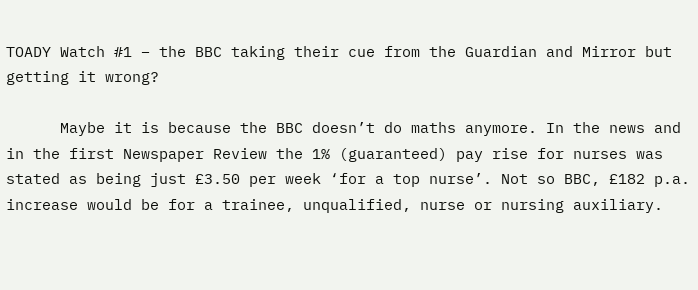TOADY Watch #1 – the BBC taking their cue from the Guardian and Mirror but getting it wrong?

      Maybe it is because the BBC doesn’t do maths anymore. In the news and in the first Newspaper Review the 1% (guaranteed) pay rise for nurses was stated as being just £3.50 per week ‘for a top nurse’. Not so BBC, £182 p.a. increase would be for a trainee, unqualified, nurse or nursing auxiliary.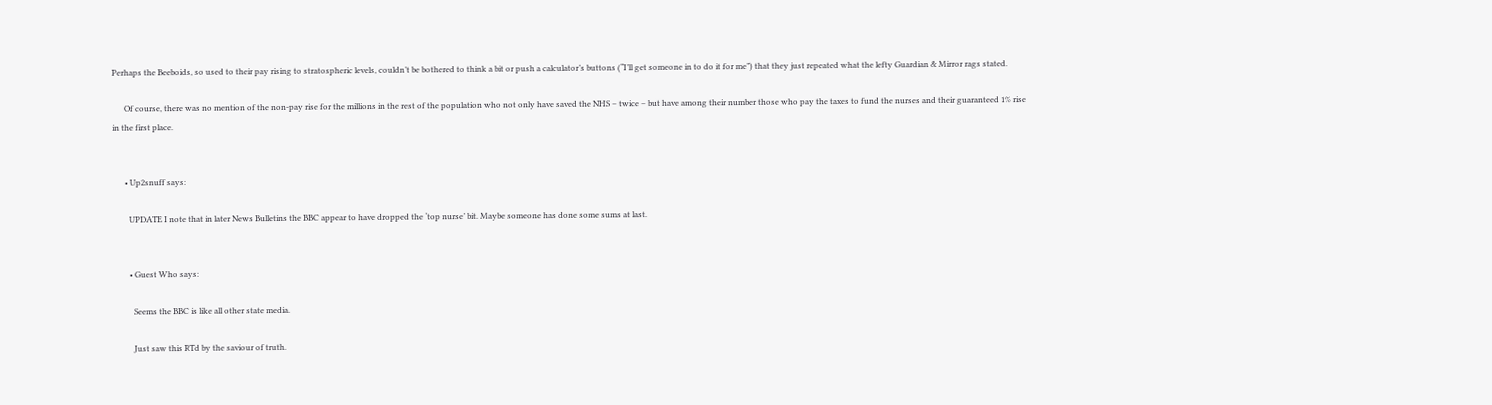Perhaps the Beeboids, so used to their pay rising to stratospheric levels, couldn’t be bothered to think a bit or push a calculator’s buttons (“I’ll get someone in to do it for me”) that they just repeated what the lefty Guardian & Mirror rags stated.

      Of course, there was no mention of the non-pay rise for the millions in the rest of the population who not only have saved the NHS – twice – but have among their number those who pay the taxes to fund the nurses and their guaranteed 1% rise in the first place.


      • Up2snuff says:

        UPDATE I note that in later News Bulletins the BBC appear to have dropped the ‘top nurse’ bit. Maybe someone has done some sums at last.


        • Guest Who says:

          Seems the BBC is like all other state media.

          Just saw this RTd by the saviour of truth.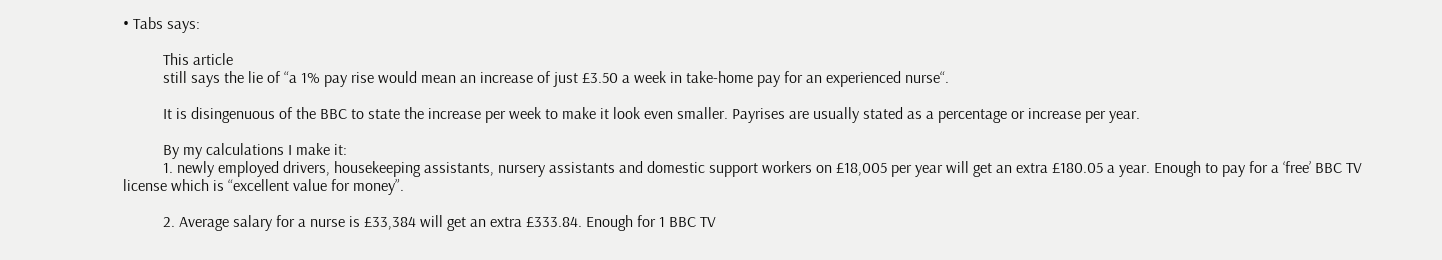• Tabs says:

          This article
          still says the lie of “a 1% pay rise would mean an increase of just £3.50 a week in take-home pay for an experienced nurse“.

          It is disingenuous of the BBC to state the increase per week to make it look even smaller. Payrises are usually stated as a percentage or increase per year.

          By my calculations I make it:
          1. newly employed drivers, housekeeping assistants, nursery assistants and domestic support workers on £18,005 per year will get an extra £180.05 a year. Enough to pay for a ‘free’ BBC TV license which is “excellent value for money”.

          2. Average salary for a nurse is £33,384 will get an extra £333.84. Enough for 1 BBC TV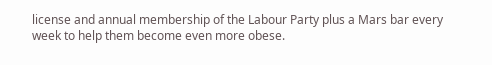license and annual membership of the Labour Party plus a Mars bar every week to help them become even more obese.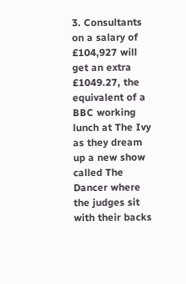3. Consultants on a salary of £104,927 will get an extra £1049.27, the equivalent of a BBC working lunch at The Ivy as they dream up a new show called The Dancer where the judges sit with their backs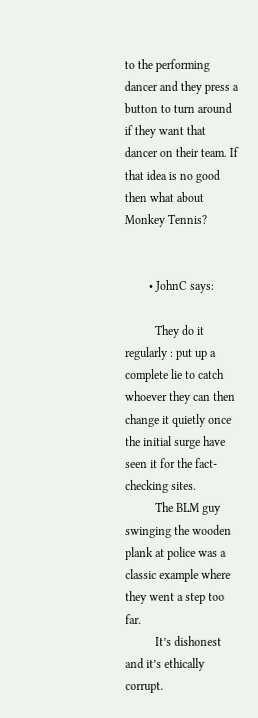to the performing dancer and they press a button to turn around if they want that dancer on their team. If that idea is no good then what about Monkey Tennis?


        • JohnC says:

          They do it regularly : put up a complete lie to catch whoever they can then change it quietly once the initial surge have seen it for the fact-checking sites.
          The BLM guy swinging the wooden plank at police was a classic example where they went a step too far.
          It’s dishonest and it’s ethically corrupt.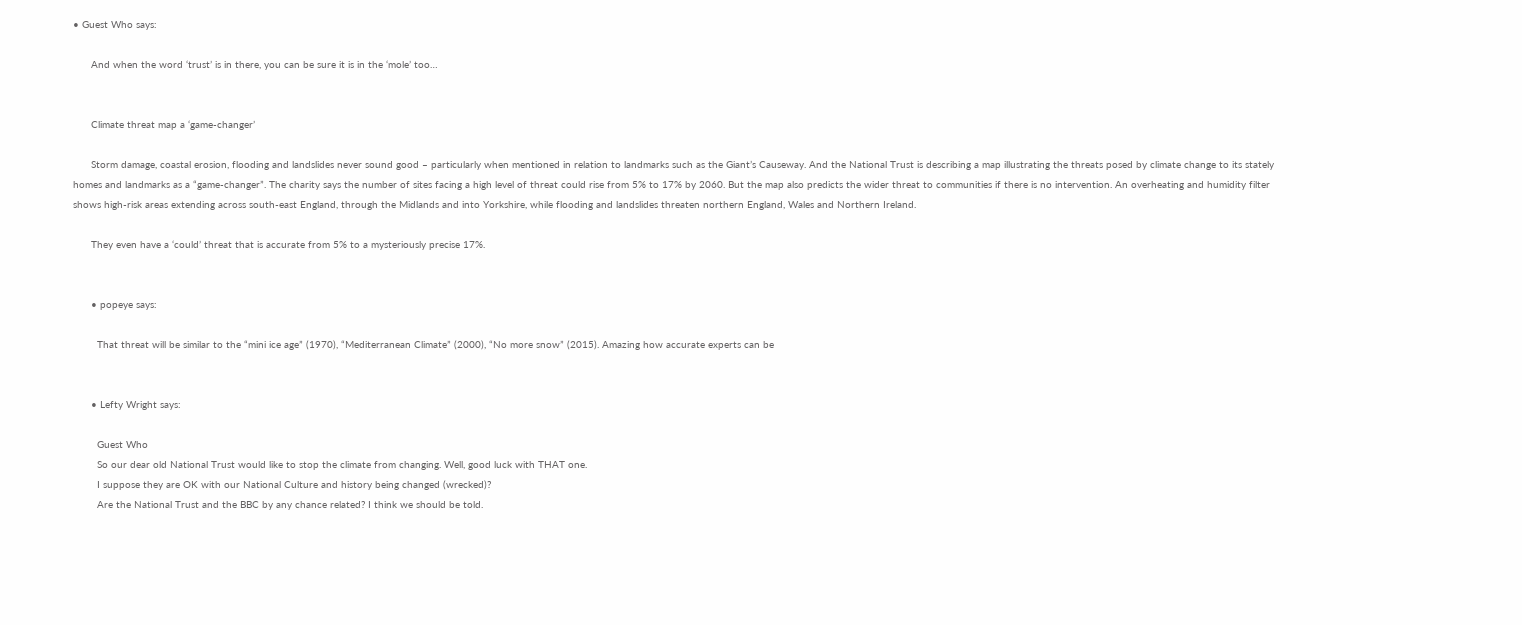• Guest Who says:

      And when the word ‘trust’ is in there, you can be sure it is in the ‘mole’ too…


      Climate threat map a ‘game-changer’

      Storm damage, coastal erosion, flooding and landslides never sound good – particularly when mentioned in relation to landmarks such as the Giant’s Causeway. And the National Trust is describing a map illustrating the threats posed by climate change to its stately homes and landmarks as a “game-changer”. The charity says the number of sites facing a high level of threat could rise from 5% to 17% by 2060. But the map also predicts the wider threat to communities if there is no intervention. An overheating and humidity filter shows high-risk areas extending across south-east England, through the Midlands and into Yorkshire, while flooding and landslides threaten northern England, Wales and Northern Ireland.

      They even have a ‘could’ threat that is accurate from 5% to a mysteriously precise 17%.


      • popeye says:

        That threat will be similar to the “mini ice age” (1970), “Mediterranean Climate” (2000), “No more snow” (2015). Amazing how accurate experts can be


      • Lefty Wright says:

        Guest Who
        So our dear old National Trust would like to stop the climate from changing. Well, good luck with THAT one.
        I suppose they are OK with our National Culture and history being changed (wrecked)?
        Are the National Trust and the BBC by any chance related? I think we should be told.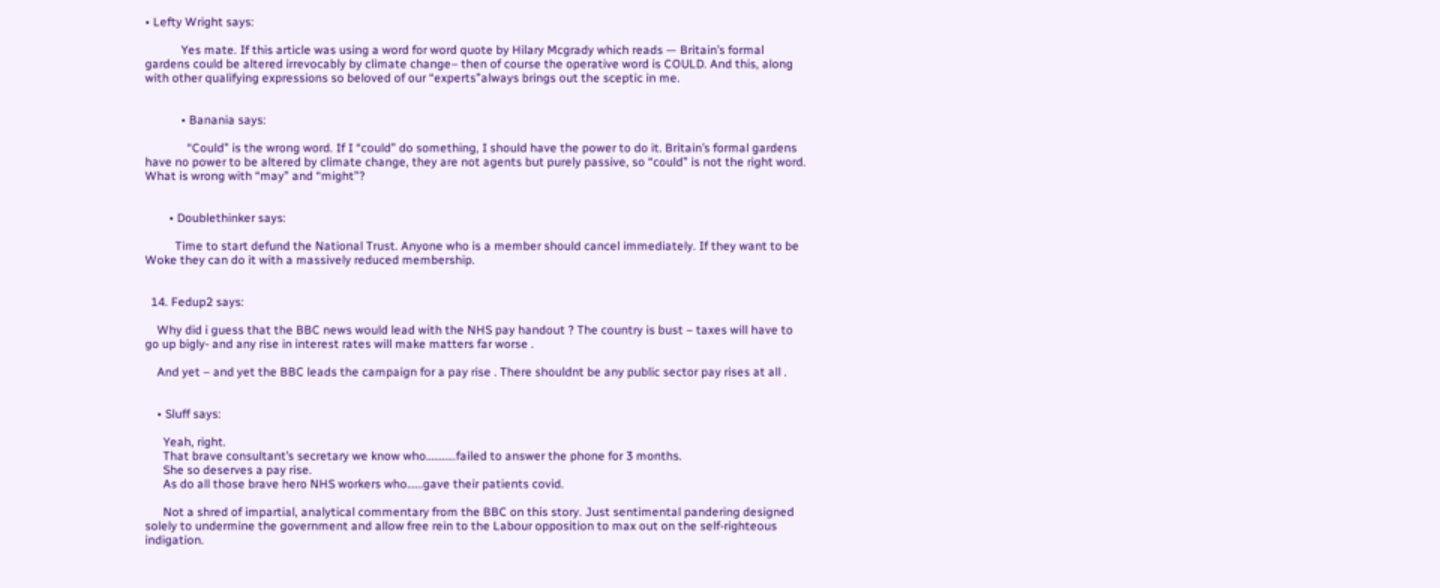• Lefty Wright says:

            Yes mate. If this article was using a word for word quote by Hilary Mcgrady which reads — Britain’s formal gardens could be altered irrevocably by climate change– then of course the operative word is COULD. And this, along with other qualifying expressions so beloved of our “experts”always brings out the sceptic in me.


            • Banania says:

              “Could” is the wrong word. If I “could” do something, I should have the power to do it. Britain’s formal gardens have no power to be altered by climate change, they are not agents but purely passive, so “could” is not the right word. What is wrong with “may” and “might”?


        • Doublethinker says:

          Time to start defund the National Trust. Anyone who is a member should cancel immediately. If they want to be Woke they can do it with a massively reduced membership.


  14. Fedup2 says:

    Why did i guess that the BBC news would lead with the NHS pay handout ? The country is bust – taxes will have to go up bigly- and any rise in interest rates will make matters far worse .

    And yet – and yet the BBC leads the campaign for a pay rise . There shouldnt be any public sector pay rises at all .


    • Sluff says:

      Yeah, right.
      That brave consultant’s secretary we know who………..failed to answer the phone for 3 months.
      She so deserves a pay rise.
      As do all those brave hero NHS workers who……gave their patients covid.

      Not a shred of impartial, analytical commentary from the BBC on this story. Just sentimental pandering designed solely to undermine the government and allow free rein to the Labour opposition to max out on the self-righteous indigation.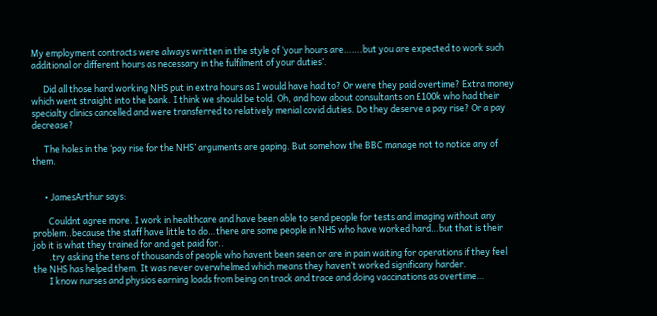My employment contracts were always written in the style of ‘your hours are…….but you are expected to work such additional or different hours as necessary in the fulfilment of your duties’.

      Did all those hard working NHS put in extra hours as I would have had to? Or were they paid overtime? Extra money which went straight into the bank. I think we should be told. Oh, and how about consultants on £100k who had their specialty clinics cancelled and were transferred to relatively menial covid duties. Do they deserve a pay rise? Or a pay decrease?

      The holes in the ‘pay rise for the NHS’ arguments are gaping. But somehow the BBC manage not to notice any of them.


      • JamesArthur says:

        Couldnt agree more. I work in healthcare and have been able to send people for tests and imaging without any problem..because the staff have little to do…there are some people in NHS who have worked hard…but that is their job it is what they trained for and get paid for..
        .try asking the tens of thousands of people who havent been seen or are in pain waiting for operations if they feel the NHS has helped them. It was never overwhelmed which means they haven’t worked significany harder.
        I know nurses and physios earning loads from being on track and trace and doing vaccinations as overtime…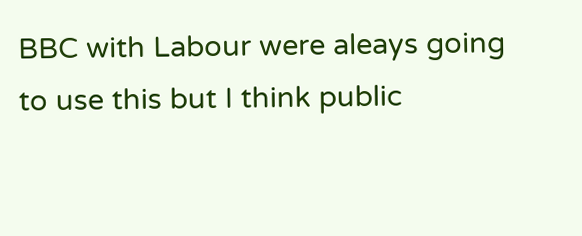BBC with Labour were aleays going to use this but I think public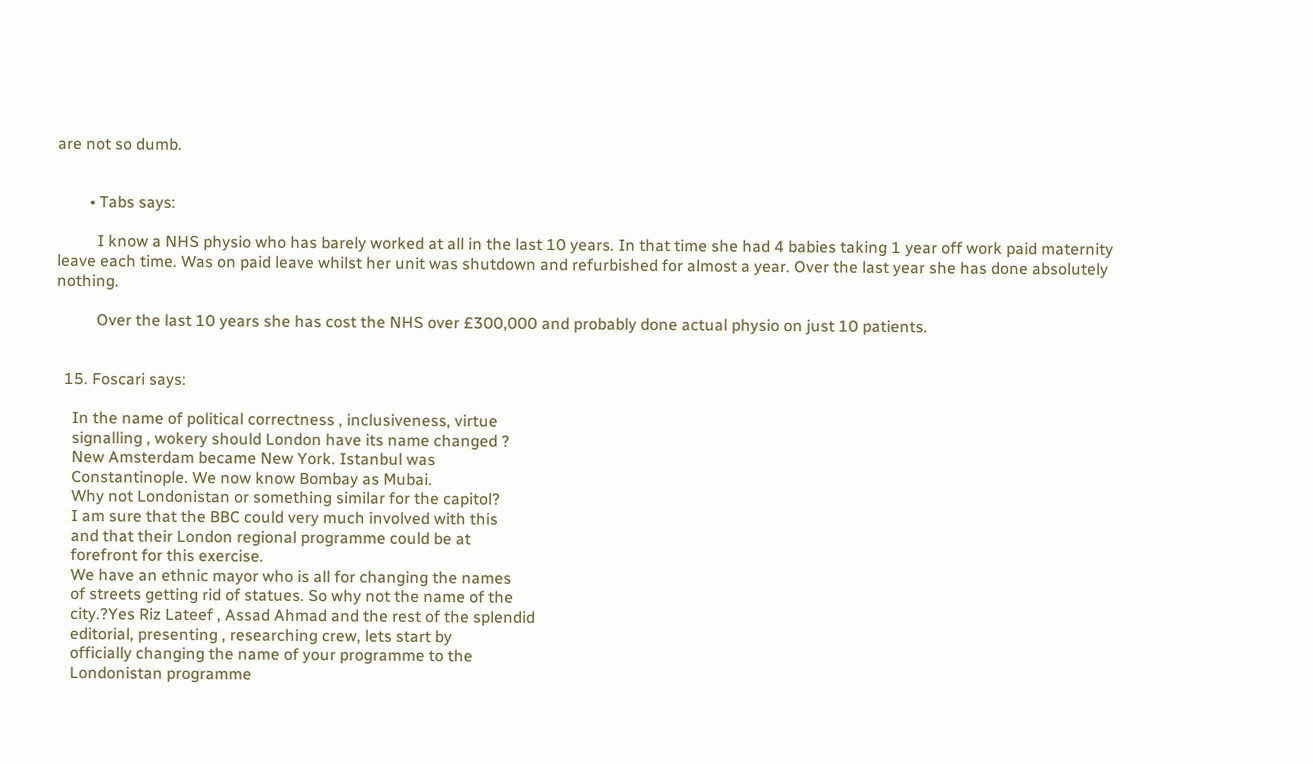are not so dumb.


        • Tabs says:

          I know a NHS physio who has barely worked at all in the last 10 years. In that time she had 4 babies taking 1 year off work paid maternity leave each time. Was on paid leave whilst her unit was shutdown and refurbished for almost a year. Over the last year she has done absolutely nothing.

          Over the last 10 years she has cost the NHS over £300,000 and probably done actual physio on just 10 patients.


  15. Foscari says:

    In the name of political correctness , inclusiveness, virtue
    signalling , wokery should London have its name changed ?
    New Amsterdam became New York. Istanbul was
    Constantinople. We now know Bombay as Mubai.
    Why not Londonistan or something similar for the capitol?
    I am sure that the BBC could very much involved with this
    and that their London regional programme could be at
    forefront for this exercise.
    We have an ethnic mayor who is all for changing the names
    of streets getting rid of statues. So why not the name of the
    city.?Yes Riz Lateef , Assad Ahmad and the rest of the splendid
    editorial, presenting , researching crew, lets start by
    officially changing the name of your programme to the
    Londonistan programme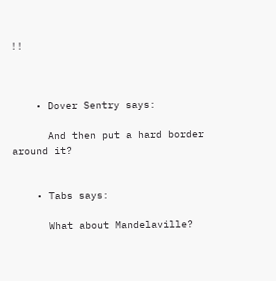!!



    • Dover Sentry says:

      And then put a hard border around it?


    • Tabs says:

      What about Mandelaville?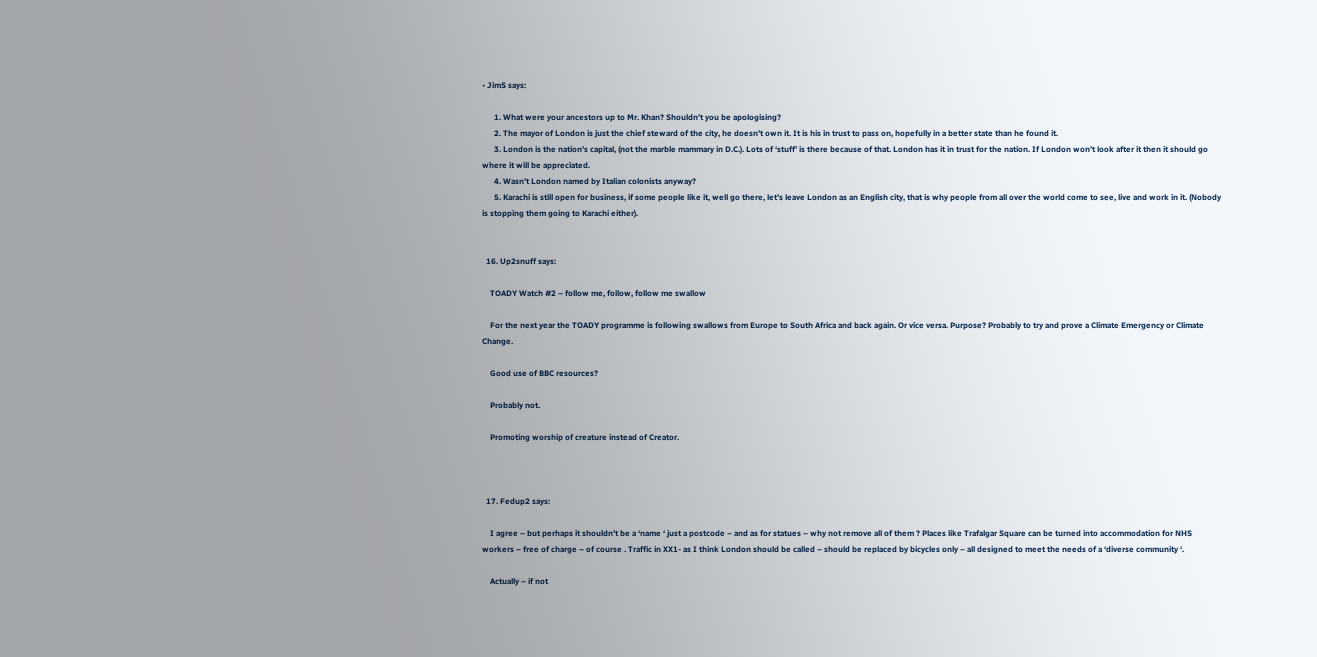• JimS says:

      1. What were your ancestors up to Mr. Khan? Shouldn’t you be apologising?
      2. The mayor of London is just the chief steward of the city, he doesn’t own it. It is his in trust to pass on, hopefully in a better state than he found it.
      3. London is the nation’s capital, (not the marble mammary in D.C.). Lots of ‘stuff’ is there because of that. London has it in trust for the nation. If London won’t look after it then it should go where it will be appreciated.
      4. Wasn’t London named by Italian colonists anyway?
      5. Karachi is still open for business, if some people like it, well go there, let’s leave London as an English city, that is why people from all over the world come to see, live and work in it. (Nobody is stopping them going to Karachi either).


  16. Up2snuff says:

    TOADY Watch #2 – follow me, follow, follow me swallow

    For the next year the TOADY programme is following swallows from Europe to South Africa and back again. Or vice versa. Purpose? Probably to try and prove a Climate Emergency or Climate Change.

    Good use of BBC resources?

    Probably not.

    Promoting worship of creature instead of Creator.



  17. Fedup2 says:

    I agree – but perhaps it shouldn’t be a ‘name ‘ just a postcode – and as for statues – why not remove all of them ? Places like Trafalgar Square can be turned into accommodation for NHS workers – free of charge – of course . Traffic in XX1- as I think London should be called – should be replaced by bicycles only – all designed to meet the needs of a ‘diverse community ‘.

    Actually – if not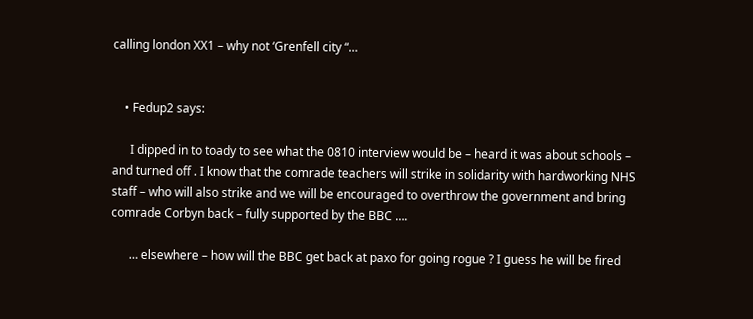calling london XX1 – why not ‘Grenfell city “…


    • Fedup2 says:

      I dipped in to toady to see what the 0810 interview would be – heard it was about schools – and turned off . I know that the comrade teachers will strike in solidarity with hardworking NHS staff – who will also strike and we will be encouraged to overthrow the government and bring comrade Corbyn back – fully supported by the BBC ….

      … elsewhere – how will the BBC get back at paxo for going rogue ? I guess he will be fired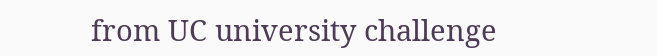from UC university challenge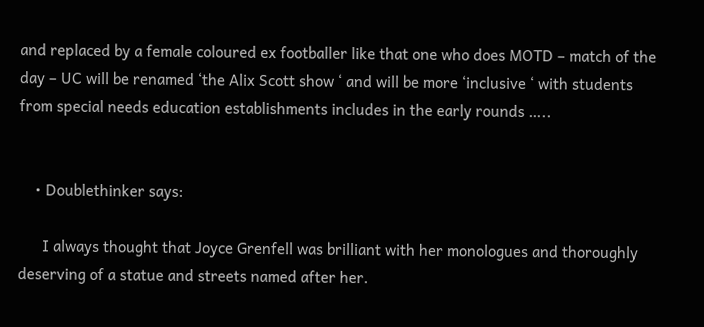and replaced by a female coloured ex footballer like that one who does MOTD – match of the day – UC will be renamed ‘the Alix Scott show ‘ and will be more ‘inclusive ‘ with students from special needs education establishments includes in the early rounds …..


    • Doublethinker says:

      I always thought that Joyce Grenfell was brilliant with her monologues and thoroughly deserving of a statue and streets named after her.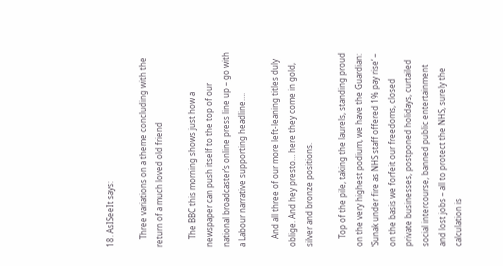18. AsISeeIt says:

    Three variations on a theme concluding with the return of a much loved old friend

    The BBC this morning shows just how a newspaper can push itself to the top of our national broadcaster’s online press line up – go with a Labour narrative supporting headline….

    And all three of our more left-leaning titles duly oblige. And hey presto… here they come in gold, silver and bronze positions.

    Top of the pile, taking the laurels, standing proud on the very highest podium, we have the Guardian: ‘Sunak under fire as NHS staff offered 1% pay rise‘ – on the basis we forfeit our freedoms, closed private businesses, postponed holidays, curtailed social intercourse, banned public entertainment and lost jobs – all to protect the NHS, surely the calculation is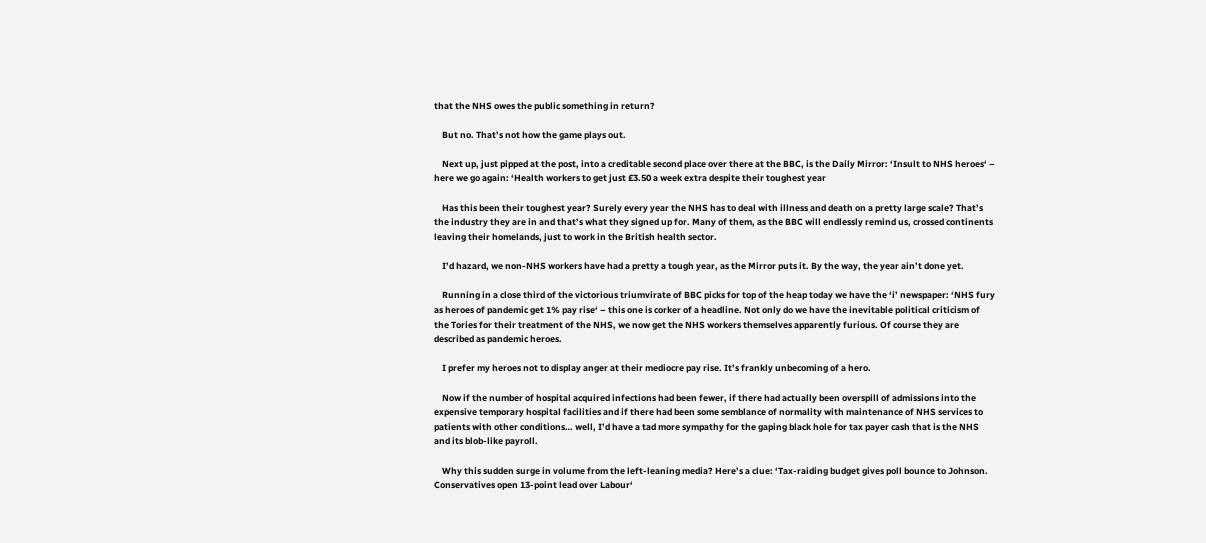that the NHS owes the public something in return?

    But no. That’s not how the game plays out.

    Next up, just pipped at the post, into a creditable second place over there at the BBC, is the Daily Mirror: ‘Insult to NHS heroes‘ – here we go again: ‘Health workers to get just £3.50 a week extra despite their toughest year

    Has this been their toughest year? Surely every year the NHS has to deal with illness and death on a pretty large scale? That’s the industry they are in and that’s what they signed up for. Many of them, as the BBC will endlessly remind us, crossed continents leaving their homelands, just to work in the British health sector.

    I’d hazard, we non-NHS workers have had a pretty a tough year, as the Mirror puts it. By the way, the year ain’t done yet.

    Running in a close third of the victorious triumvirate of BBC picks for top of the heap today we have the ‘i’ newspaper: ‘NHS fury as heroes of pandemic get 1% pay rise‘ – this one is corker of a headline. Not only do we have the inevitable political criticism of the Tories for their treatment of the NHS, we now get the NHS workers themselves apparently furious. Of course they are described as pandemic heroes.

    I prefer my heroes not to display anger at their mediocre pay rise. It’s frankly unbecoming of a hero.

    Now if the number of hospital acquired infections had been fewer, if there had actually been overspill of admissions into the expensive temporary hospital facilities and if there had been some semblance of normality with maintenance of NHS services to patients with other conditions… well, I’d have a tad more sympathy for the gaping black hole for tax payer cash that is the NHS and its blob-like payroll.

    Why this sudden surge in volume from the left-leaning media? Here’s a clue: ‘Tax-raiding budget gives poll bounce to Johnson. Conservatives open 13-point lead over Labour‘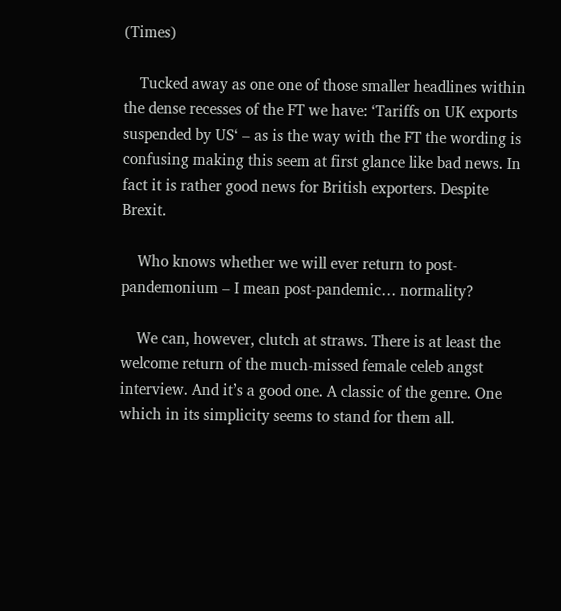(Times)

    Tucked away as one one of those smaller headlines within the dense recesses of the FT we have: ‘Tariffs on UK exports suspended by US‘ – as is the way with the FT the wording is confusing making this seem at first glance like bad news. In fact it is rather good news for British exporters. Despite Brexit.

    Who knows whether we will ever return to post-pandemonium – I mean post-pandemic… normality?

    We can, however, clutch at straws. There is at least the welcome return of the much-missed female celeb angst interview. And it’s a good one. A classic of the genre. One which in its simplicity seems to stand for them all.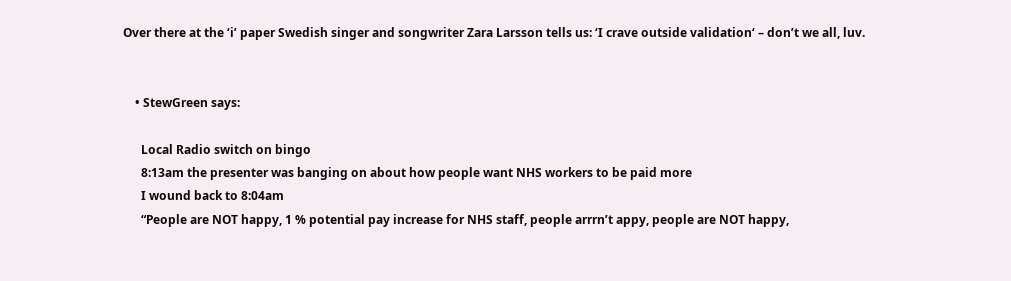Over there at the ‘i’ paper Swedish singer and songwriter Zara Larsson tells us: ‘I crave outside validation‘ – don’t we all, luv.


    • StewGreen says:

      Local Radio switch on bingo
      8:13am the presenter was banging on about how people want NHS workers to be paid more
      I wound back to 8:04am
      “People are NOT happy, 1 % potential pay increase for NHS staff, people arrrn’t appy, people are NOT happy,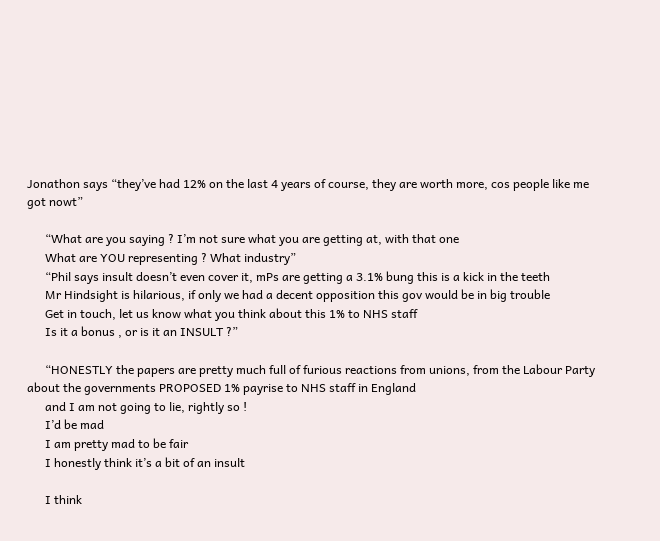Jonathon says “they’ve had 12% on the last 4 years of course, they are worth more, cos people like me got nowt”

      “What are you saying ? I’m not sure what you are getting at, with that one
      What are YOU representing ? What industry”
      “Phil says insult doesn’t even cover it, mPs are getting a 3.1% bung this is a kick in the teeth
      Mr Hindsight is hilarious, if only we had a decent opposition this gov would be in big trouble
      Get in touch, let us know what you think about this 1% to NHS staff
      Is it a bonus , or is it an INSULT ?”

      “HONESTLY the papers are pretty much full of furious reactions from unions, from the Labour Party about the governments PROPOSED 1% payrise to NHS staff in England
      and I am not going to lie, rightly so !
      I’d be mad
      I am pretty mad to be fair
      I honestly think it’s a bit of an insult

      I think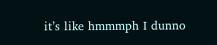it’s like hmmmph I dunno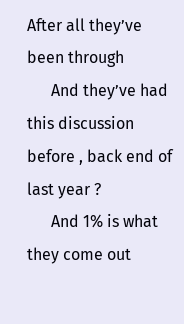After all they’ve been through
      And they’ve had this discussion before , back end of last year ?
      And 1% is what they come out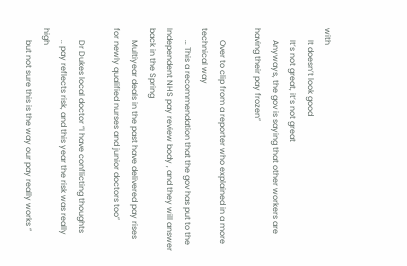with
      It doesn’t look good
      It’s not great, it’s not great
      Anyways, the gov is saying that other workers are having their pay frozen”

      Over to clip from a reporter who explained in a more technical way
      … This a recommendation that the gov has put to the Independent NHS pay review body , and they will answer back in the Spring
      Multiyear deals in the past have delivered pay rises for newly qualified nurses and junior doctors too”

      Dr Dukes local doctor “I have conflicting thoughts
      .. pay reflects risk, and this year the risk was really high
      but not sure this is the way our pay really works “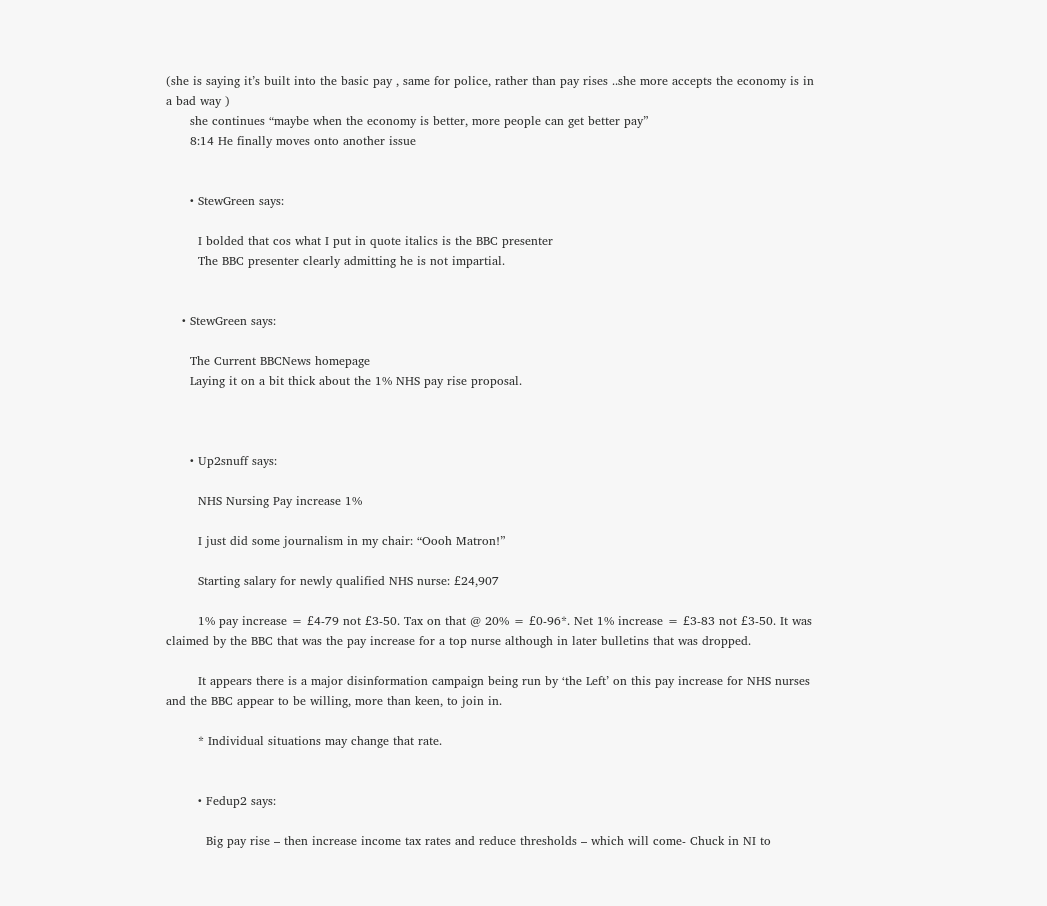(she is saying it’s built into the basic pay , same for police, rather than pay rises ..she more accepts the economy is in a bad way )
      she continues “maybe when the economy is better, more people can get better pay”
      8:14 He finally moves onto another issue


      • StewGreen says:

        I bolded that cos what I put in quote italics is the BBC presenter
        The BBC presenter clearly admitting he is not impartial.


    • StewGreen says:

      The Current BBCNews homepage
      Laying it on a bit thick about the 1% NHS pay rise proposal.



      • Up2snuff says:

        NHS Nursing Pay increase 1%

        I just did some journalism in my chair: “Oooh Matron!”

        Starting salary for newly qualified NHS nurse: £24,907

        1% pay increase = £4-79 not £3-50. Tax on that @ 20% = £0-96*. Net 1% increase = £3-83 not £3-50. It was claimed by the BBC that was the pay increase for a top nurse although in later bulletins that was dropped.

        It appears there is a major disinformation campaign being run by ‘the Left’ on this pay increase for NHS nurses and the BBC appear to be willing, more than keen, to join in.

        * Individual situations may change that rate.


        • Fedup2 says:

          Big pay rise – then increase income tax rates and reduce thresholds – which will come- Chuck in NI to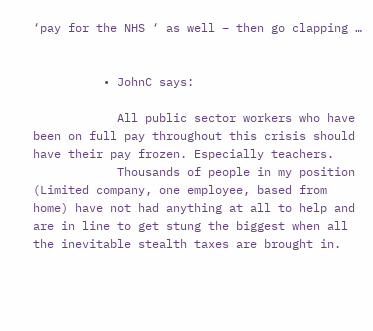‘pay for the NHS ‘ as well – then go clapping …


          • JohnC says:

            All public sector workers who have been on full pay throughout this crisis should have their pay frozen. Especially teachers.
            Thousands of people in my position (Limited company, one employee, based from home) have not had anything at all to help and are in line to get stung the biggest when all the inevitable stealth taxes are brought in.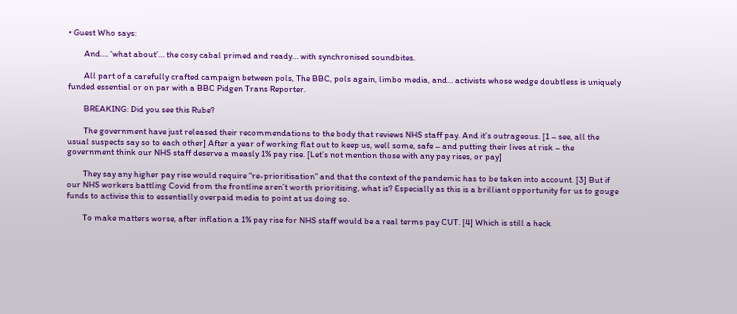• Guest Who says:

        And…. ‘what about’… the cosy cabal primed and ready… with synchronised soundbites.

        All part of a carefully crafted campaign between pols, The BBC, pols again, limbo media, and… activists whose wedge doubtless is uniquely funded essential or on par with a BBC Pidgen Trans Reporter.

        BREAKING: Did you see this Rube?

        The government have just released their recommendations to the body that reviews NHS staff pay. And it’s outrageous. [1 – see, all the usual suspects say so to each other] After a year of working flat out to keep us, well some, safe – and putting their lives at risk – the government think our NHS staff deserve a measly 1% pay rise. [Let’s not mention those with any pay rises, or pay]

        They say any higher pay rise would require “re-prioritisation” and that the context of the pandemic has to be taken into account. [3] But if our NHS workers battling Covid from the frontline aren’t worth prioritising, what is? Especially as this is a brilliant opportunity for us to gouge funds to activise this to essentially overpaid media to point at us doing so.

        To make matters worse, after inflation a 1% pay rise for NHS staff would be a real terms pay CUT. [4] Which is still a heck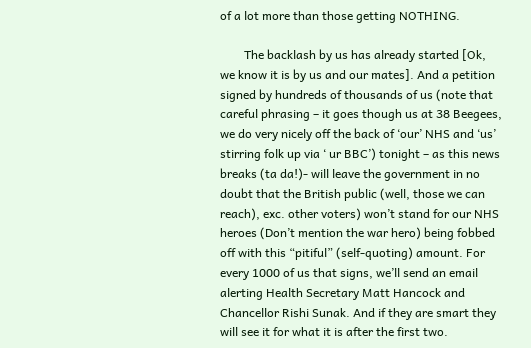of a lot more than those getting NOTHING.

        The backlash by us has already started [Ok, we know it is by us and our mates]. And a petition signed by hundreds of thousands of us (note that careful phrasing – it goes though us at 38 Beegees, we do very nicely off the back of ‘our’ NHS and ‘us’ stirring folk up via ‘ ur BBC’) tonight – as this news breaks (ta da!)- will leave the government in no doubt that the British public (well, those we can reach), exc. other voters) won’t stand for our NHS heroes (Don’t mention the war hero) being fobbed off with this “pitiful” (self-quoting) amount. For every 1000 of us that signs, we’ll send an email alerting Health Secretary Matt Hancock and Chancellor Rishi Sunak. And if they are smart they will see it for what it is after the first two.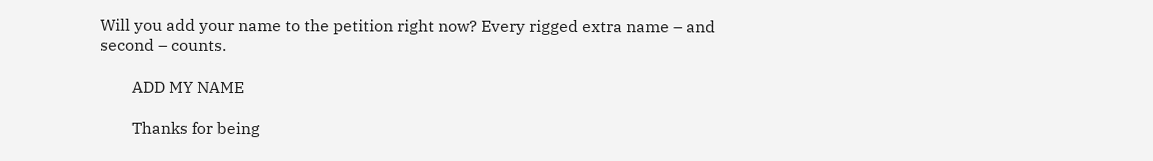Will you add your name to the petition right now? Every rigged extra name – and second – counts.

        ADD MY NAME

        Thanks for being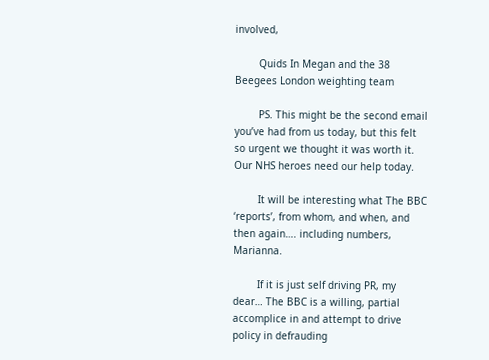involved,

        Quids In Megan and the 38 Beegees London weighting team

        PS. This might be the second email you’ve had from us today, but this felt so urgent we thought it was worth it. Our NHS heroes need our help today.

        It will be interesting what The BBC ‘reports’, from whom, and when, and then again…. including numbers, Marianna.

        If it is just self driving PR, my dear… The BBC is a willing, partial accomplice in and attempt to drive policy in defrauding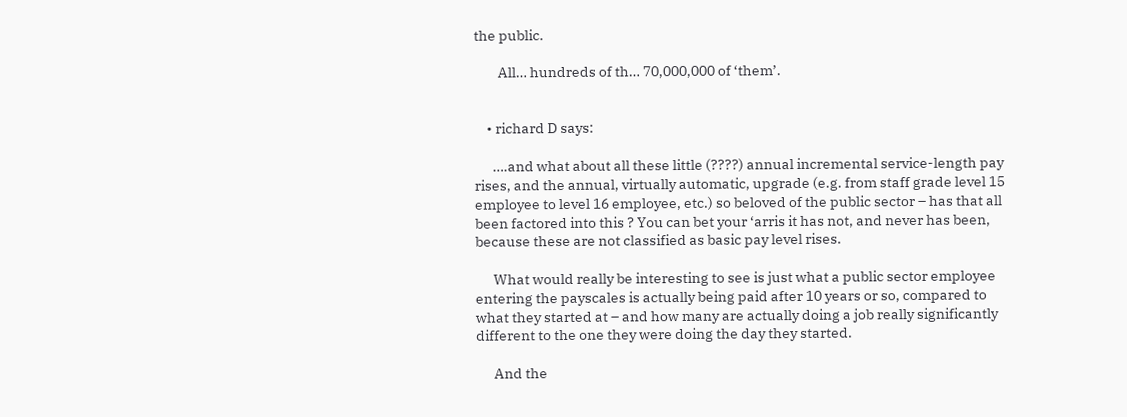the public.

        All… hundreds of th… 70,000,000 of ‘them’.


    • richard D says:

      ….and what about all these little (????) annual incremental service-length pay rises, and the annual, virtually automatic, upgrade (e.g. from staff grade level 15 employee to level 16 employee, etc.) so beloved of the public sector – has that all been factored into this ? You can bet your ‘arris it has not, and never has been, because these are not classified as basic pay level rises.

      What would really be interesting to see is just what a public sector employee entering the payscales is actually being paid after 10 years or so, compared to what they started at – and how many are actually doing a job really significantly different to the one they were doing the day they started.

      And the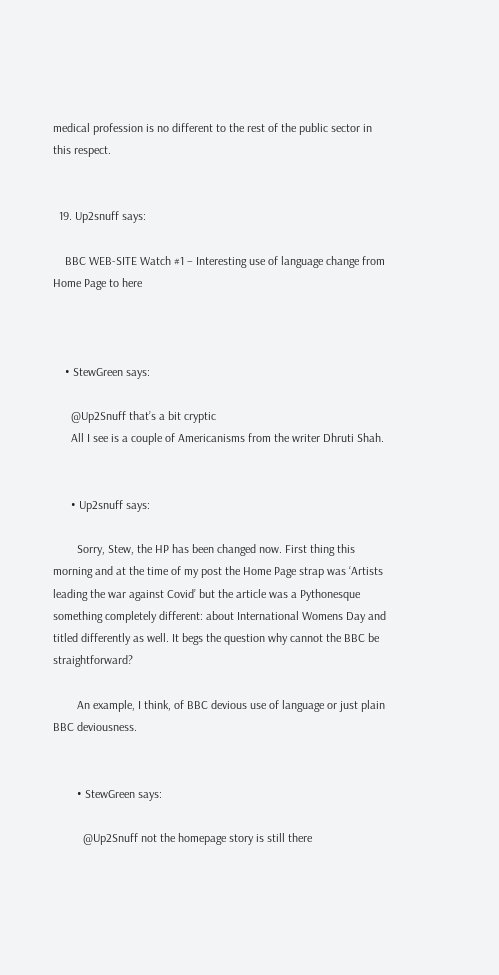medical profession is no different to the rest of the public sector in this respect.


  19. Up2snuff says:

    BBC WEB-SITE Watch #1 – Interesting use of language change from Home Page to here



    • StewGreen says:

      @Up2Snuff that’s a bit cryptic
      All I see is a couple of Americanisms from the writer Dhruti Shah.


      • Up2snuff says:

        Sorry, Stew, the HP has been changed now. First thing this morning and at the time of my post the Home Page strap was ‘Artists leading the war against Covid’ but the article was a Pythonesque something completely different: about International Womens Day and titled differently as well. It begs the question why cannot the BBC be straightforward?

        An example, I think, of BBC devious use of language or just plain BBC deviousness.


        • StewGreen says:

          @Up2Snuff not the homepage story is still there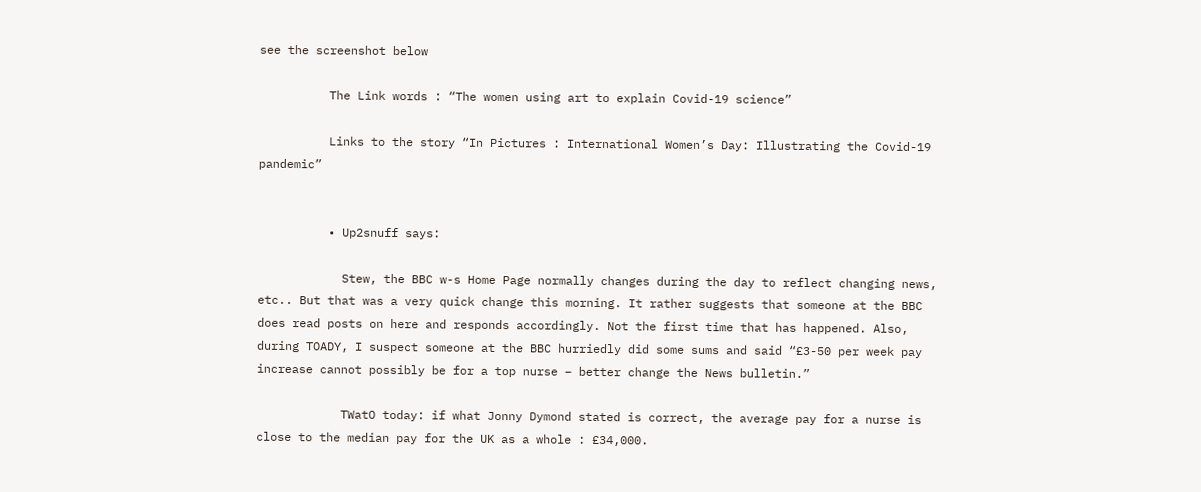see the screenshot below

          The Link words : “The women using art to explain Covid-19 science”

          Links to the story “In Pictures : International Women’s Day: Illustrating the Covid-19 pandemic”


          • Up2snuff says:

            Stew, the BBC w-s Home Page normally changes during the day to reflect changing news, etc.. But that was a very quick change this morning. It rather suggests that someone at the BBC does read posts on here and responds accordingly. Not the first time that has happened. Also, during TOADY, I suspect someone at the BBC hurriedly did some sums and said “£3-50 per week pay increase cannot possibly be for a top nurse – better change the News bulletin.”

            TWatO today: if what Jonny Dymond stated is correct, the average pay for a nurse is close to the median pay for the UK as a whole : £34,000.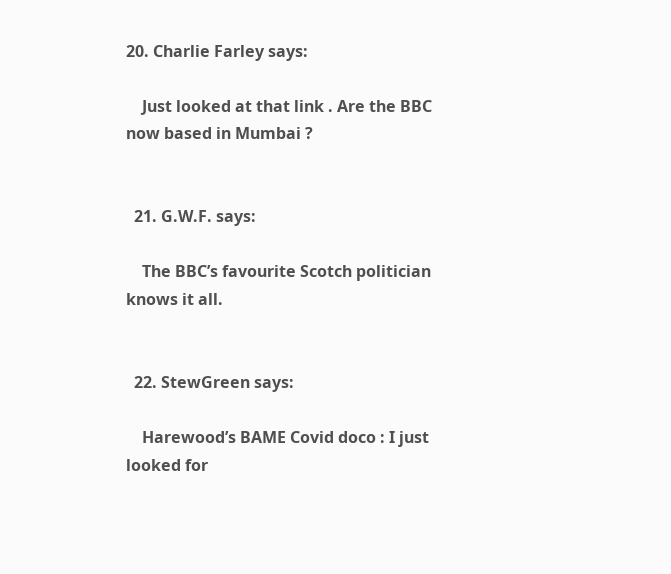20. Charlie Farley says:

    Just looked at that link . Are the BBC now based in Mumbai ?


  21. G.W.F. says:

    The BBC’s favourite Scotch politician knows it all.


  22. StewGreen says:

    Harewood’s BAME Covid doco : I just looked for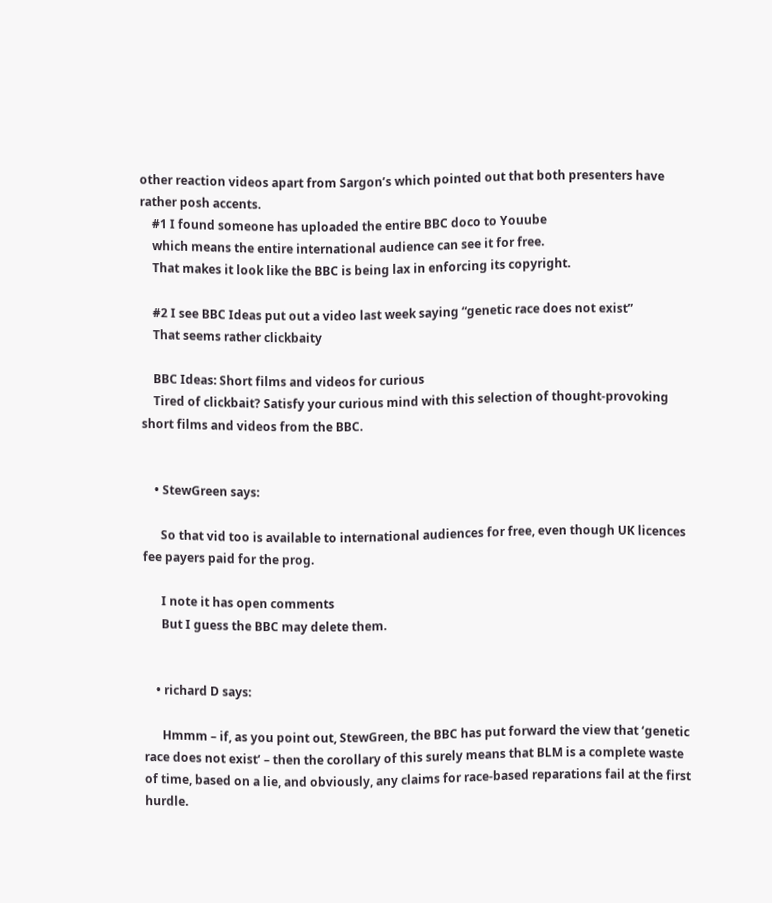other reaction videos apart from Sargon’s which pointed out that both presenters have rather posh accents.
    #1 I found someone has uploaded the entire BBC doco to Youube
    which means the entire international audience can see it for free.
    That makes it look like the BBC is being lax in enforcing its copyright.

    #2 I see BBC Ideas put out a video last week saying “genetic race does not exist”
    That seems rather clickbaity

    BBC Ideas: Short films and videos for curious
    Tired of clickbait? Satisfy your curious mind with this selection of thought-provoking short films and videos from the BBC.


    • StewGreen says:

      So that vid too is available to international audiences for free, even though UK licences fee payers paid for the prog.

      I note it has open comments
      But I guess the BBC may delete them.


    • richard D says:

      Hmmm – if, as you point out, StewGreen, the BBC has put forward the view that ‘genetic race does not exist’ – then the corollary of this surely means that BLM is a complete waste of time, based on a lie, and obviously, any claims for race-based reparations fail at the first hurdle.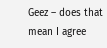Geez – does that mean I agree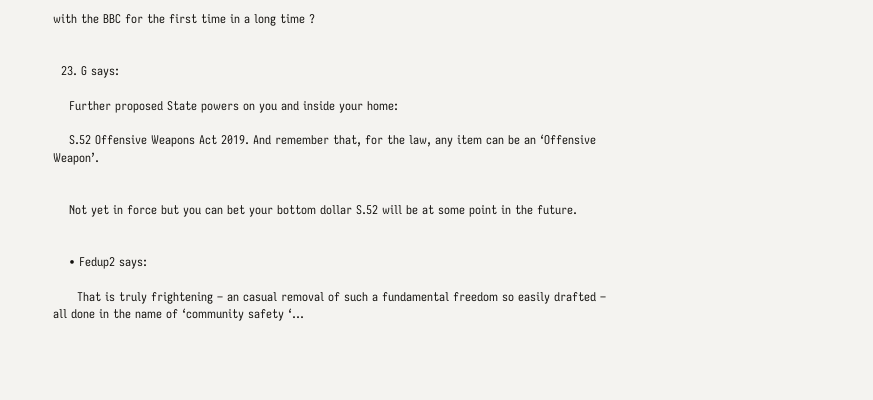with the BBC for the first time in a long time ?


  23. G says:

    Further proposed State powers on you and inside your home:

    S.52 Offensive Weapons Act 2019. And remember that, for the law, any item can be an ‘Offensive Weapon’.


    Not yet in force but you can bet your bottom dollar S.52 will be at some point in the future.


    • Fedup2 says:

      That is truly frightening – an casual removal of such a fundamental freedom so easily drafted – all done in the name of ‘community safety ‘…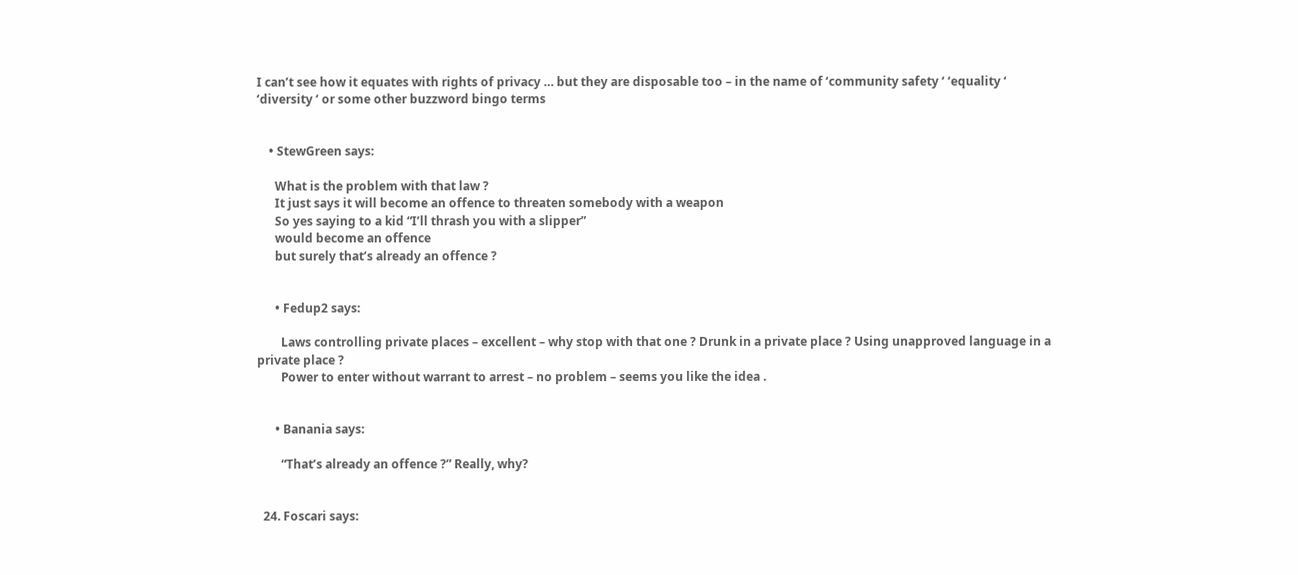I can’t see how it equates with rights of privacy … but they are disposable too – in the name of ‘community safety ‘ ‘equality ‘ ‘diversity ‘ or some other buzzword bingo terms


    • StewGreen says:

      What is the problem with that law ?
      It just says it will become an offence to threaten somebody with a weapon
      So yes saying to a kid “I’ll thrash you with a slipper”
      would become an offence
      but surely that’s already an offence ?


      • Fedup2 says:

        Laws controlling private places – excellent – why stop with that one ? Drunk in a private place ? Using unapproved language in a private place ?
        Power to enter without warrant to arrest – no problem – seems you like the idea .


      • Banania says:

        “That’s already an offence ?” Really, why?


  24. Foscari says: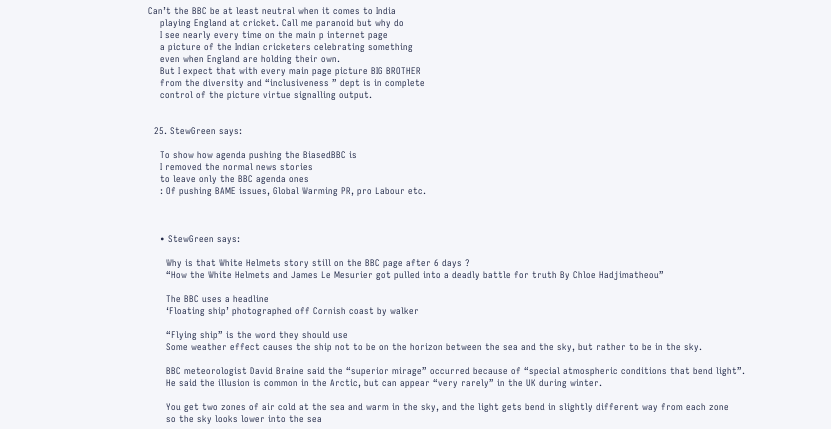Can’t the BBC be at least neutral when it comes to India
    playing England at cricket. Call me paranoid but why do
    I see nearly every time on the main p internet page
    a picture of the Indian cricketers celebrating something
    even when England are holding their own.
    But I expect that with every main page picture BIG BROTHER
    from the diversity and “inclusiveness ” dept is in complete
    control of the picture virtue signalling output.


  25. StewGreen says:

    To show how agenda pushing the BiasedBBC is
    I removed the normal news stories
    to leave only the BBC agenda ones
    : Of pushing BAME issues, Global Warming PR, pro Labour etc.



    • StewGreen says:

      Why is that White Helmets story still on the BBC page after 6 days ?
      “How the White Helmets and James Le Mesurier got pulled into a deadly battle for truth By Chloe Hadjimatheou”

      The BBC uses a headline
      ‘Floating ship’ photographed off Cornish coast by walker

      “Flying ship” is the word they should use
      Some weather effect causes the ship not to be on the horizon between the sea and the sky, but rather to be in the sky.

      BBC meteorologist David Braine said the “superior mirage” occurred because of “special atmospheric conditions that bend light”.
      He said the illusion is common in the Arctic, but can appear “very rarely” in the UK during winter.

      You get two zones of air cold at the sea and warm in the sky, and the light gets bend in slightly different way from each zone
      so the sky looks lower into the sea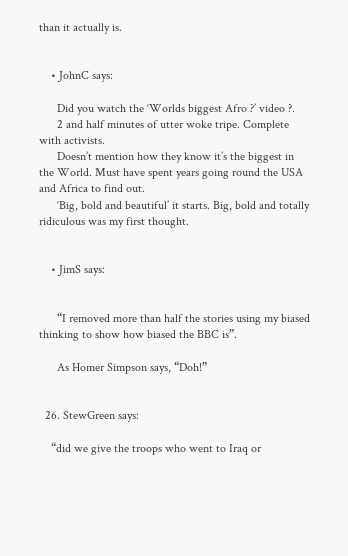than it actually is.


    • JohnC says:

      Did you watch the ‘Worlds biggest Afro ?’ video ?.
      2 and half minutes of utter woke tripe. Complete with activists.
      Doesn’t mention how they know it’s the biggest in the World. Must have spent years going round the USA and Africa to find out.
      ‘Big, bold and beautiful’ it starts. Big, bold and totally ridiculous was my first thought.


    • JimS says:


      “I removed more than half the stories using my biased thinking to show how biased the BBC is”.

      As Homer Simpson says, “Doh!”


  26. StewGreen says:

    “did we give the troops who went to Iraq or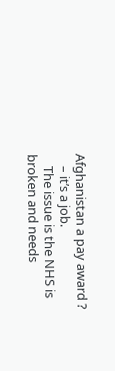Afghanistan a pay award ?
    – it’s a job.
    The issue is the NHS is broken and needs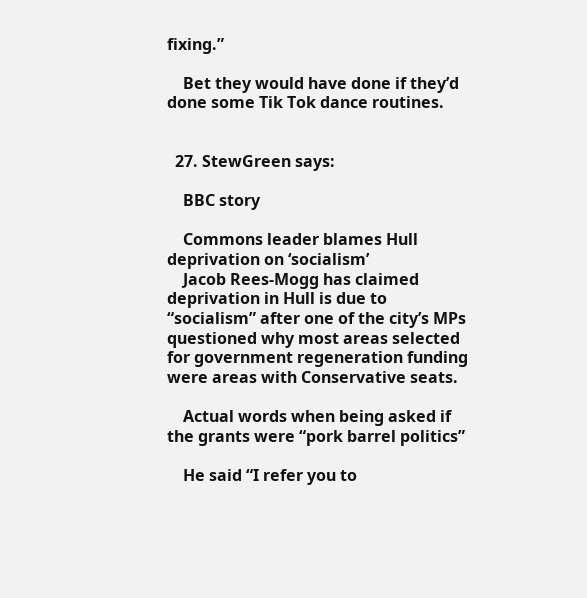fixing.”

    Bet they would have done if they’d done some Tik Tok dance routines.


  27. StewGreen says:

    BBC story

    Commons leader blames Hull deprivation on ‘socialism’
    Jacob Rees-Mogg has claimed deprivation in Hull is due to “socialism” after one of the city’s MPs questioned why most areas selected for government regeneration funding were areas with Conservative seats.

    Actual words when being asked if the grants were “pork barrel politics”

    He said “I refer you to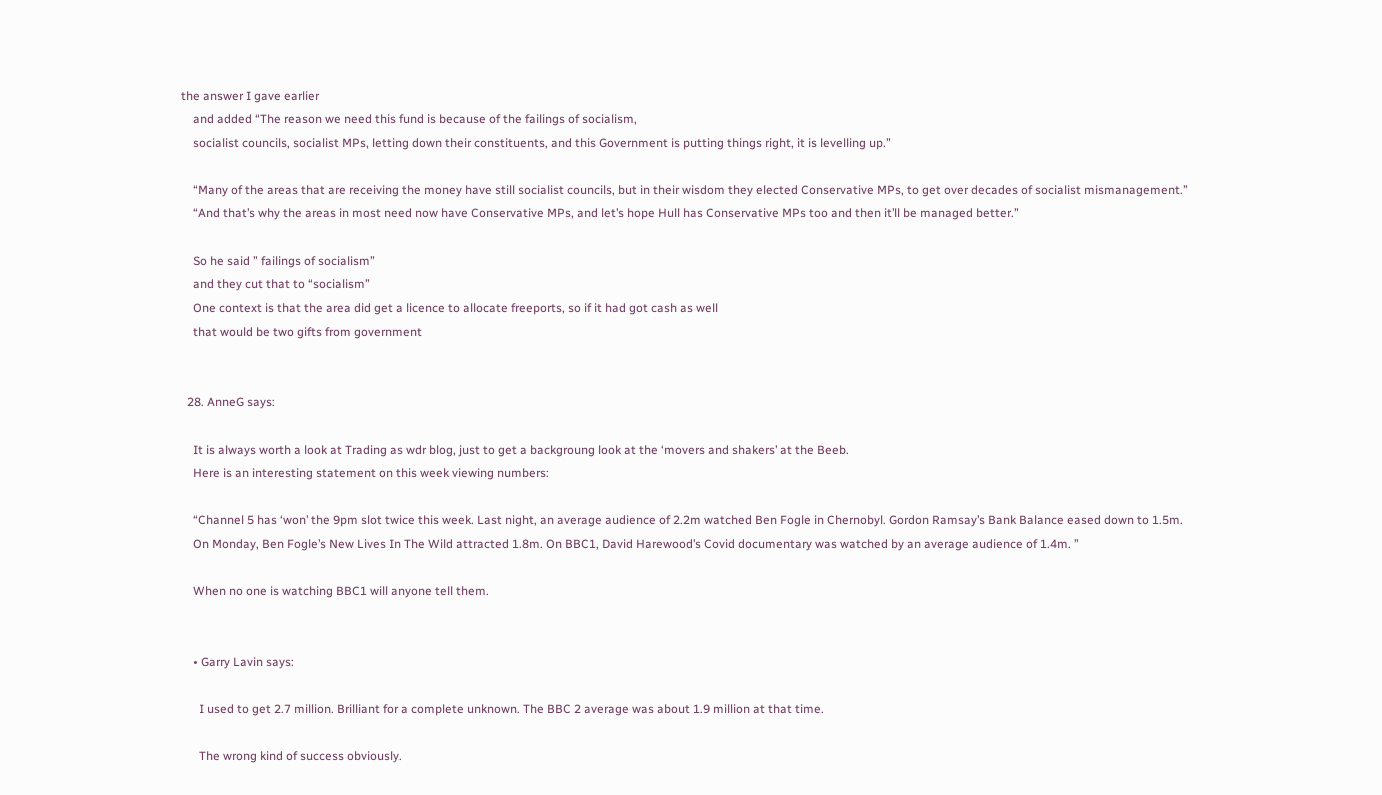the answer I gave earlier
    and added “The reason we need this fund is because of the failings of socialism,
    socialist councils, socialist MPs, letting down their constituents, and this Government is putting things right, it is levelling up.”

    “Many of the areas that are receiving the money have still socialist councils, but in their wisdom they elected Conservative MPs, to get over decades of socialist mismanagement.”
    “And that’s why the areas in most need now have Conservative MPs, and let’s hope Hull has Conservative MPs too and then it’ll be managed better.”

    So he said ” failings of socialism”
    and they cut that to “socialism”
    One context is that the area did get a licence to allocate freeports, so if it had got cash as well
    that would be two gifts from government


  28. AnneG says:

    It is always worth a look at Trading as wdr blog, just to get a backgroung look at the ‘movers and shakers’ at the Beeb.
    Here is an interesting statement on this week viewing numbers:

    “Channel 5 has ‘won’ the 9pm slot twice this week. Last night, an average audience of 2.2m watched Ben Fogle in Chernobyl. Gordon Ramsay’s Bank Balance eased down to 1.5m.
    On Monday, Ben Fogle’s New Lives In The Wild attracted 1.8m. On BBC1, David Harewood’s Covid documentary was watched by an average audience of 1.4m. ”

    When no one is watching BBC1 will anyone tell them.


    • Garry Lavin says:

      I used to get 2.7 million. Brilliant for a complete unknown. The BBC 2 average was about 1.9 million at that time.

      The wrong kind of success obviously.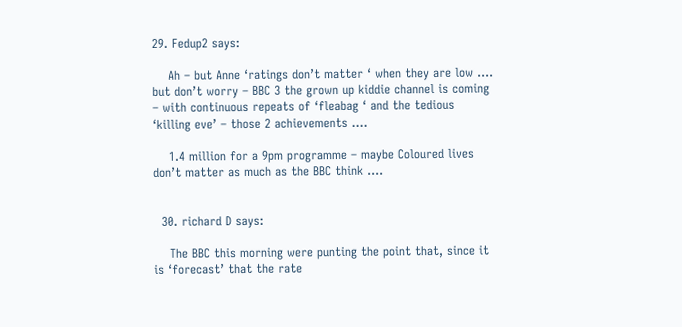29. Fedup2 says:

    Ah – but Anne ‘ratings don’t matter ‘ when they are low …. but don’t worry – BBC 3 the grown up kiddie channel is coming – with continuous repeats of ‘fleabag ‘ and the tedious ‘killing eve’ – those 2 achievements ….

    1.4 million for a 9pm programme – maybe Coloured lives don’t matter as much as the BBC think ….


  30. richard D says:

    The BBC this morning were punting the point that, since it is ‘forecast’ that the rate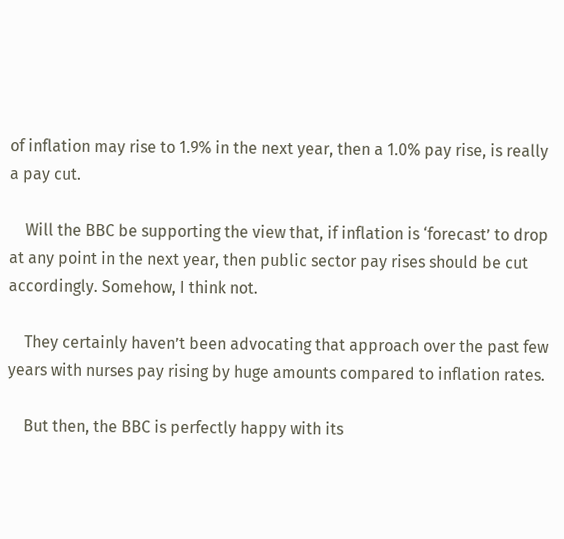of inflation may rise to 1.9% in the next year, then a 1.0% pay rise, is really a pay cut.

    Will the BBC be supporting the view that, if inflation is ‘forecast’ to drop at any point in the next year, then public sector pay rises should be cut accordingly. Somehow, I think not.

    They certainly haven’t been advocating that approach over the past few years with nurses pay rising by huge amounts compared to inflation rates.

    But then, the BBC is perfectly happy with its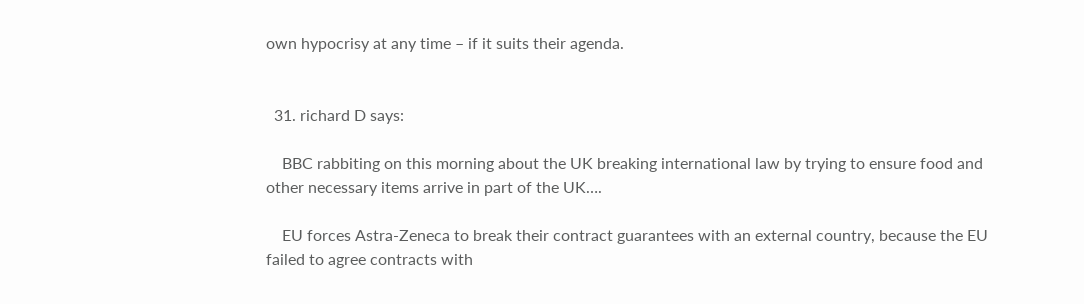own hypocrisy at any time – if it suits their agenda.


  31. richard D says:

    BBC rabbiting on this morning about the UK breaking international law by trying to ensure food and other necessary items arrive in part of the UK….

    EU forces Astra-Zeneca to break their contract guarantees with an external country, because the EU failed to agree contracts with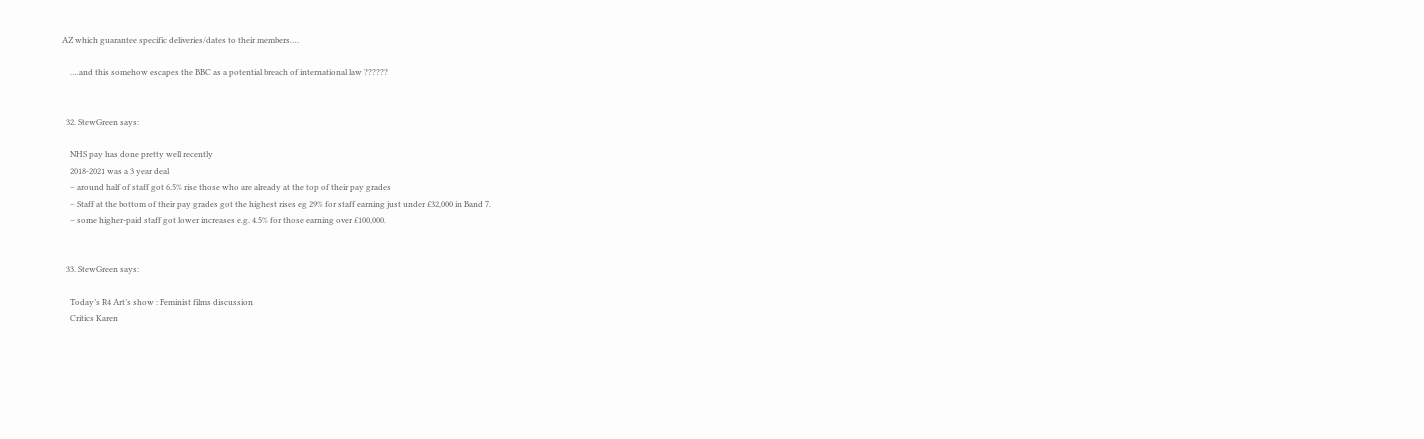AZ which guarantee specific deliveries/dates to their members….

    ….and this somehow escapes the BBC as a potential breach of international law ??????


  32. StewGreen says:

    NHS pay has done pretty well recently
    2018-2021 was a 3 year deal
    – around half of staff got 6.5% rise those who are already at the top of their pay grades
    – Staff at the bottom of their pay grades got the highest rises eg 29% for staff earning just under £32,000 in Band 7.
    – some higher-paid staff got lower increases e.g. 4.5% for those earning over £100,000.


  33. StewGreen says:

    Today’s R4 Art’s show : Feminist films discussion
    Critics Karen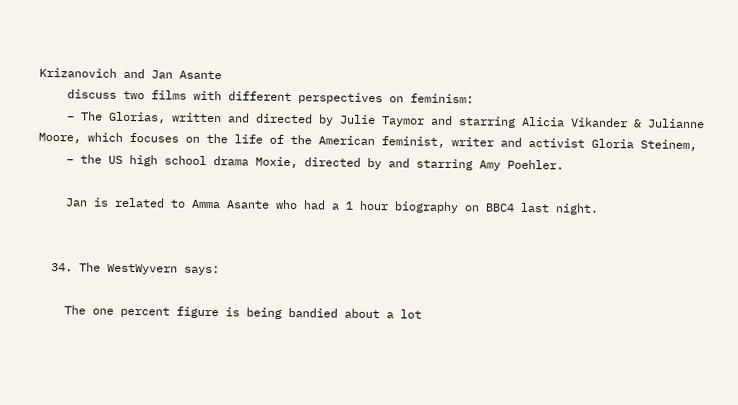Krizanovich and Jan Asante
    discuss two films with different perspectives on feminism:
    – The Glorias, written and directed by Julie Taymor and starring Alicia Vikander & Julianne Moore, which focuses on the life of the American feminist, writer and activist Gloria Steinem,
    – the US high school drama Moxie, directed by and starring Amy Poehler.

    Jan is related to Amma Asante who had a 1 hour biography on BBC4 last night.


  34. The WestWyvern says:

    The one percent figure is being bandied about a lot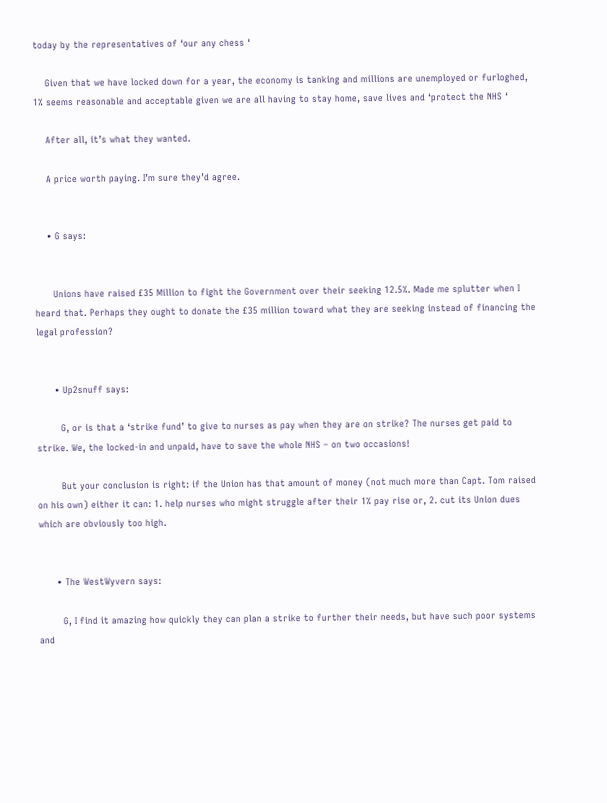today by the representatives of ‘our any chess ‘

    Given that we have locked down for a year, the economy is tanking and millions are unemployed or furloghed, 1% seems reasonable and acceptable given we are all having to stay home, save lives and ‘protect the NHS ‘

    After all, it’s what they wanted.

    A price worth paying. I’m sure they’d agree.


    • G says:


      Unions have raised £35 Million to fight the Government over their seeking 12.5%. Made me splutter when I heard that. Perhaps they ought to donate the £35 million toward what they are seeking instead of financing the legal profession?


      • Up2snuff says:

        G, or is that a ‘strike fund’ to give to nurses as pay when they are on strike? The nurses get paid to strike. We, the locked-in and unpaid, have to save the whole NHS – on two occasions!

        But your conclusion is right: if the Union has that amount of money (not much more than Capt. Tom raised on his own) either it can: 1. help nurses who might struggle after their 1% pay rise or, 2. cut its Union dues which are obviously too high.


      • The WestWyvern says:

        G, I find it amazing how quickly they can plan a strike to further their needs, but have such poor systems and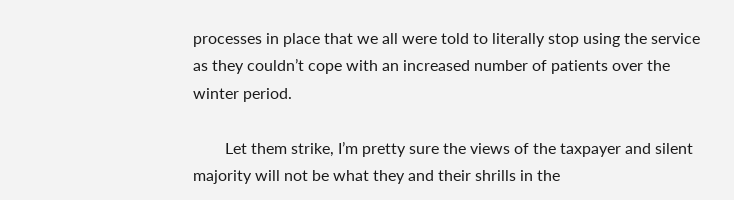processes in place that we all were told to literally stop using the service as they couldn’t cope with an increased number of patients over the winter period.

        Let them strike, I’m pretty sure the views of the taxpayer and silent majority will not be what they and their shrills in the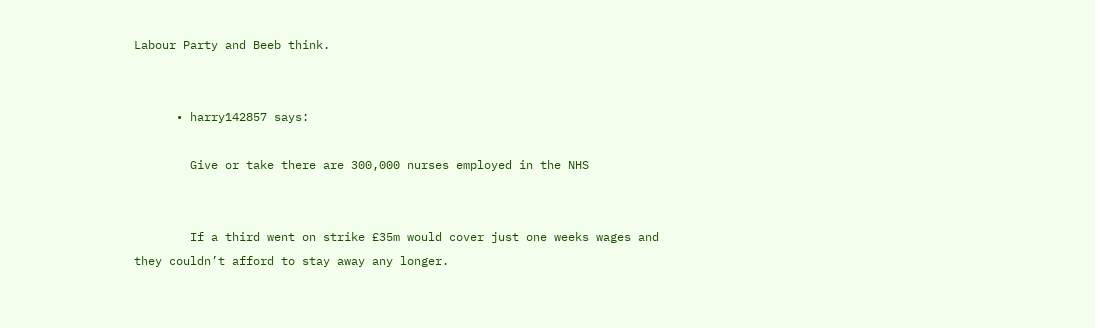Labour Party and Beeb think.


      • harry142857 says:

        Give or take there are 300,000 nurses employed in the NHS


        If a third went on strike £35m would cover just one weeks wages and they couldn’t afford to stay away any longer.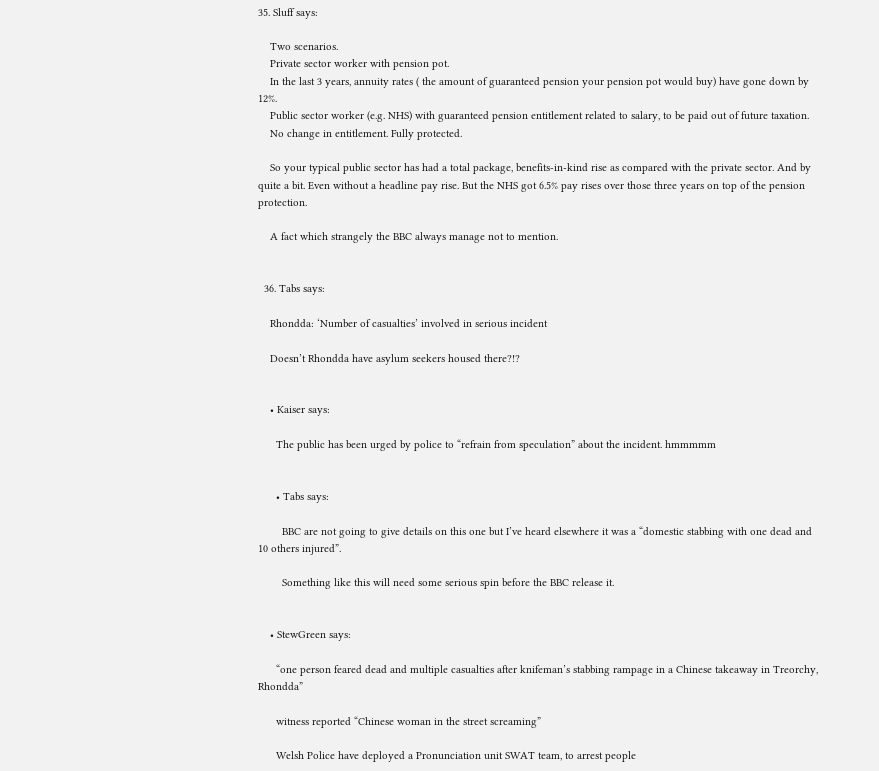35. Sluff says:

    Two scenarios.
    Private sector worker with pension pot.
    In the last 3 years, annuity rates ( the amount of guaranteed pension your pension pot would buy) have gone down by 12%.
    Public sector worker (e.g. NHS) with guaranteed pension entitlement related to salary, to be paid out of future taxation.
    No change in entitlement. Fully protected.

    So your typical public sector has had a total package, benefits-in-kind rise as compared with the private sector. And by quite a bit. Even without a headline pay rise. But the NHS got 6.5% pay rises over those three years on top of the pension protection.

    A fact which strangely the BBC always manage not to mention.


  36. Tabs says:

    Rhondda: ‘Number of casualties’ involved in serious incident

    Doesn’t Rhondda have asylum seekers housed there?!?


    • Kaiser says:

      The public has been urged by police to “refrain from speculation” about the incident. hmmmmm


      • Tabs says:

        BBC are not going to give details on this one but I’ve heard elsewhere it was a “domestic stabbing with one dead and 10 others injured”.

        Something like this will need some serious spin before the BBC release it.


    • StewGreen says:

      “one person feared dead and multiple casualties after knifeman’s stabbing rampage in a Chinese takeaway in Treorchy, Rhondda”

      witness reported “Chinese woman in the street screaming”

      Welsh Police have deployed a Pronunciation unit SWAT team, to arrest people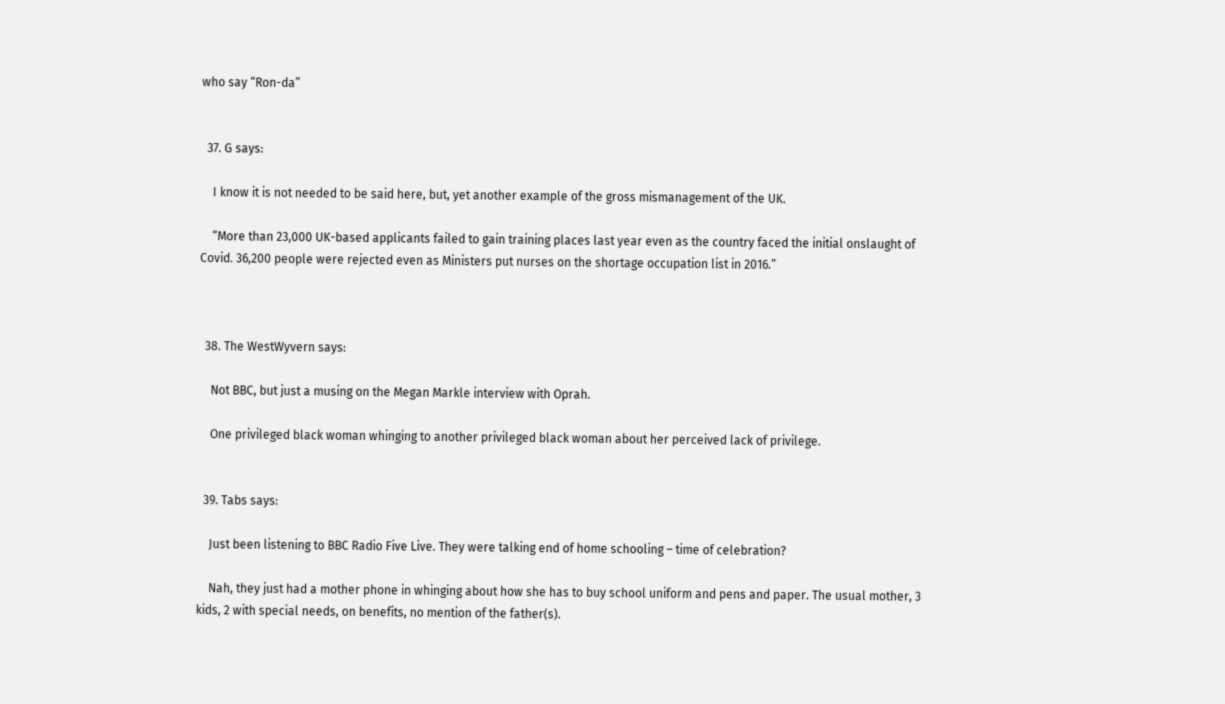who say “Ron-da”


  37. G says:

    I know it is not needed to be said here, but, yet another example of the gross mismanagement of the UK.

    “More than 23,000 UK-based applicants failed to gain training places last year even as the country faced the initial onslaught of Covid. 36,200 people were rejected even as Ministers put nurses on the shortage occupation list in 2016.”



  38. The WestWyvern says:

    Not BBC, but just a musing on the Megan Markle interview with Oprah.

    One privileged black woman whinging to another privileged black woman about her perceived lack of privilege.


  39. Tabs says:

    Just been listening to BBC Radio Five Live. They were talking end of home schooling – time of celebration?

    Nah, they just had a mother phone in whinging about how she has to buy school uniform and pens and paper. The usual mother, 3 kids, 2 with special needs, on benefits, no mention of the father(s).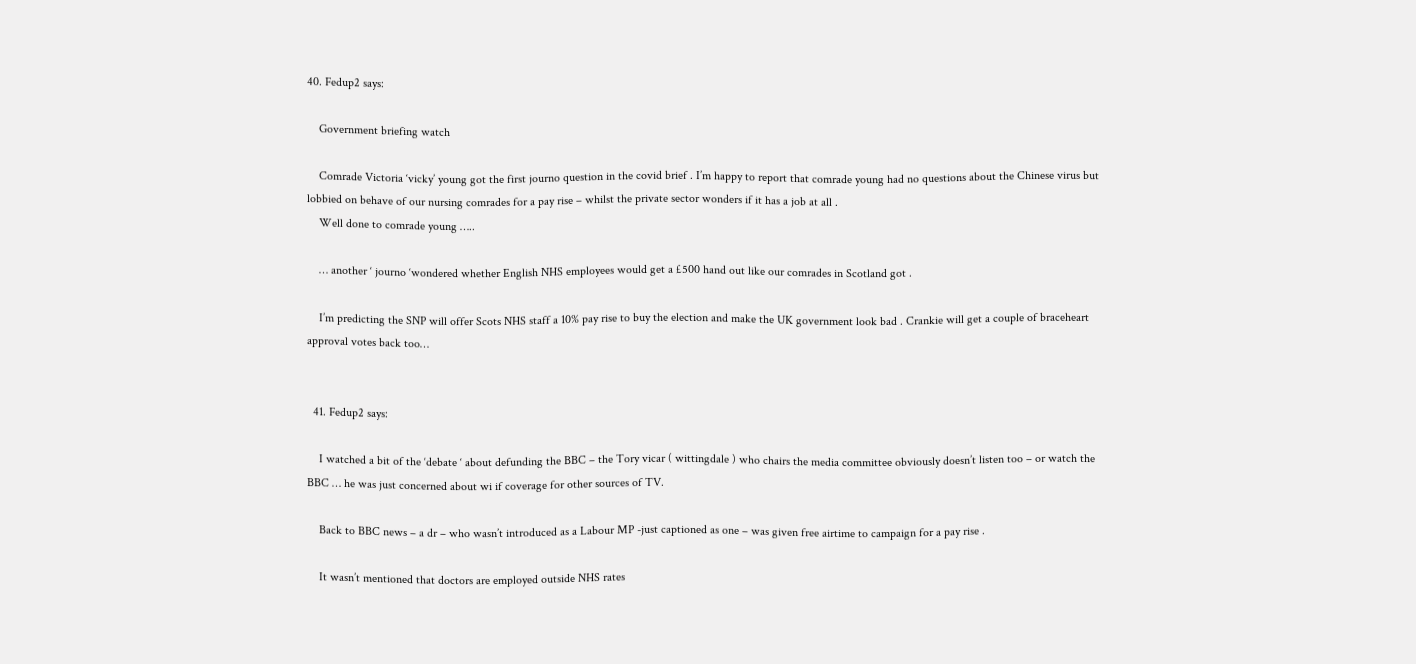40. Fedup2 says:

    Government briefing watch

    Comrade Victoria ‘vicky’ young got the first journo question in the covid brief . I’m happy to report that comrade young had no questions about the Chinese virus but lobbied on behave of our nursing comrades for a pay rise – whilst the private sector wonders if it has a job at all .
    Well done to comrade young …..

    … another ‘ journo ‘wondered whether English NHS employees would get a £500 hand out like our comrades in Scotland got .

    I’m predicting the SNP will offer Scots NHS staff a 10% pay rise to buy the election and make the UK government look bad . Crankie will get a couple of braceheart approval votes back too…


  41. Fedup2 says:

    I watched a bit of the ‘debate ‘ about defunding the BBC – the Tory vicar ( wittingdale ) who chairs the media committee obviously doesn’t listen too – or watch the BBC … he was just concerned about wi if coverage for other sources of TV.

    Back to BBC news – a dr – who wasn’t introduced as a Labour MP -just captioned as one – was given free airtime to campaign for a pay rise .

    It wasn’t mentioned that doctors are employed outside NHS rates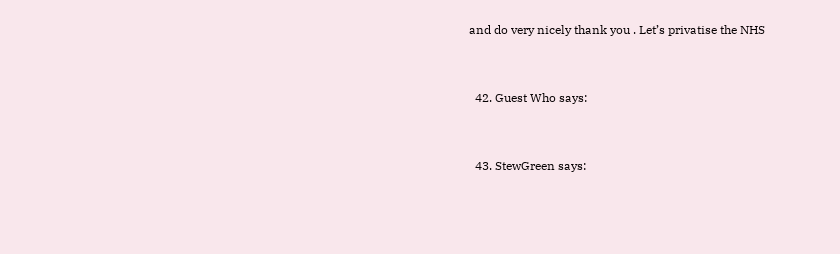and do very nicely thank you . Let’s privatise the NHS


  42. Guest Who says:


  43. StewGreen says: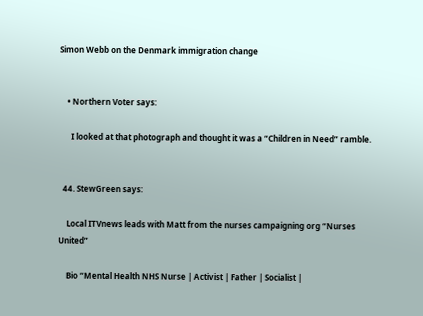Simon Webb on the Denmark immigration change


    • Northern Voter says:

      I looked at that photograph and thought it was a “Children in Need” ramble.


  44. StewGreen says:

    Local ITVnews leads with Matt from the nurses campaigning org “Nurses United”

    Bio “Mental Health NHS Nurse | Activist | Father | Socialist |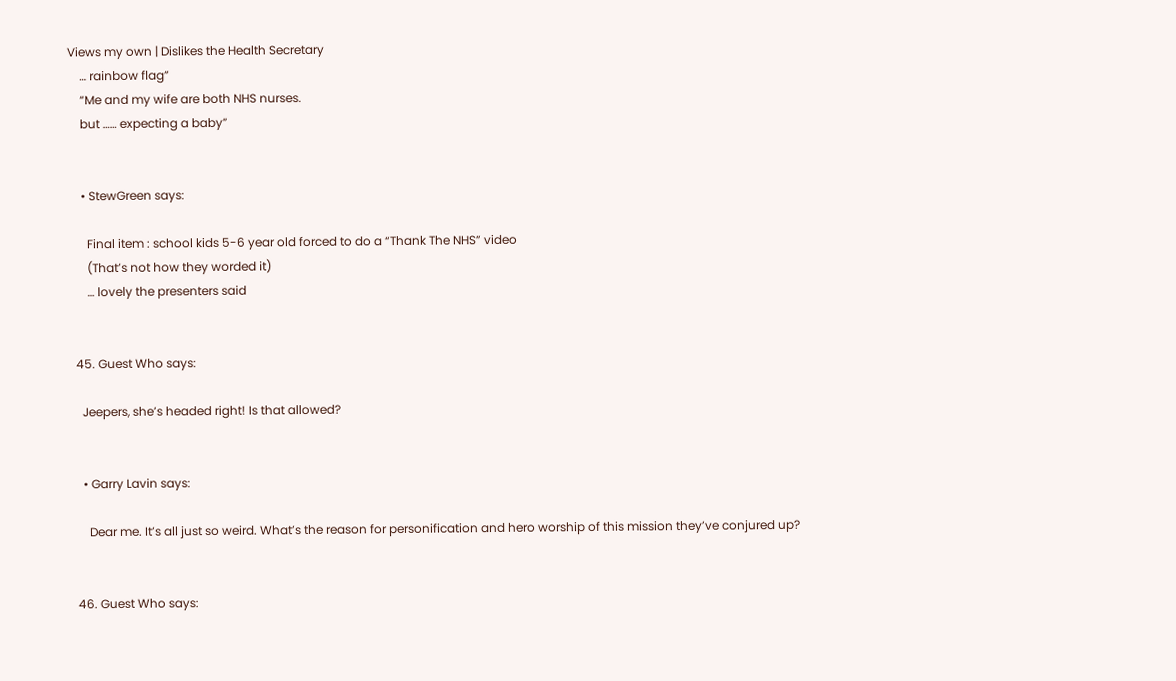Views my own | Dislikes the Health Secretary
    … rainbow flag”
    “Me and my wife are both NHS nurses.
    but …… expecting a baby”


    • StewGreen says:

      Final item : school kids 5-6 year old forced to do a “Thank The NHS” video
      (That’s not how they worded it)
      … lovely the presenters said


  45. Guest Who says:

    Jeepers, she’s headed right! Is that allowed?


    • Garry Lavin says:

      Dear me. It’s all just so weird. What’s the reason for personification and hero worship of this mission they’ve conjured up?


  46. Guest Who says: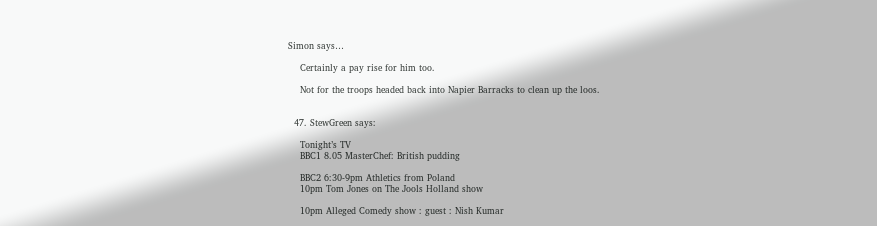Simon says…

    Certainly a pay rise for him too.

    Not for the troops headed back into Napier Barracks to clean up the loos.


  47. StewGreen says:

    Tonight’s TV
    BBC1 8.05 MasterChef: British pudding

    BBC2 6:30-9pm Athletics from Poland
    10pm Tom Jones on The Jools Holland show

    10pm Alleged Comedy show : guest : Nish Kumar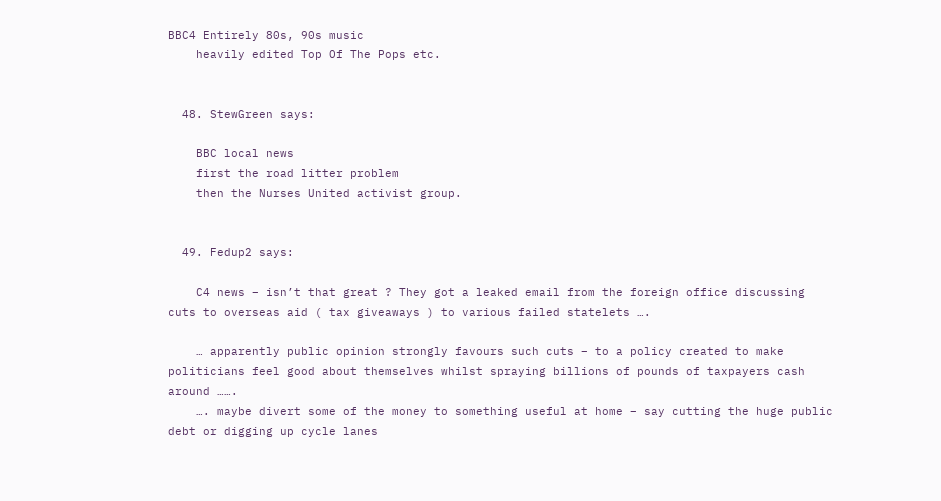BBC4 Entirely 80s, 90s music
    heavily edited Top Of The Pops etc.


  48. StewGreen says:

    BBC local news
    first the road litter problem
    then the Nurses United activist group.


  49. Fedup2 says:

    C4 news – isn’t that great ? They got a leaked email from the foreign office discussing cuts to overseas aid ( tax giveaways ) to various failed statelets ….

    … apparently public opinion strongly favours such cuts – to a policy created to make politicians feel good about themselves whilst spraying billions of pounds of taxpayers cash around …….
    …. maybe divert some of the money to something useful at home – say cutting the huge public debt or digging up cycle lanes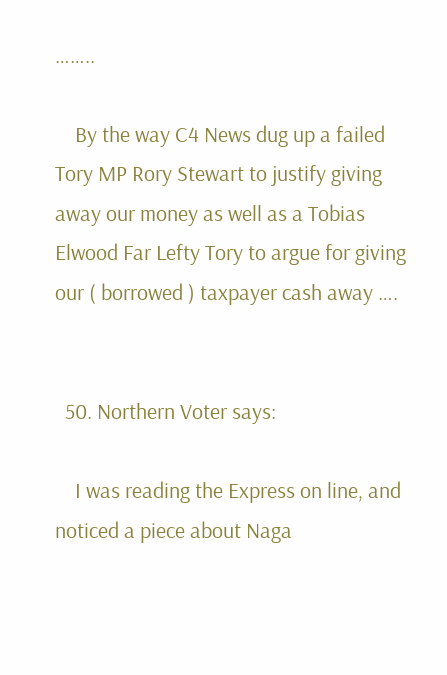……..

    By the way C4 News dug up a failed Tory MP Rory Stewart to justify giving away our money as well as a Tobias Elwood Far Lefty Tory to argue for giving our ( borrowed ) taxpayer cash away ….


  50. Northern Voter says:

    I was reading the Express on line, and noticed a piece about Naga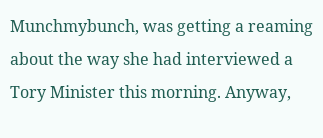Munchmybunch, was getting a reaming about the way she had interviewed a Tory Minister this morning. Anyway,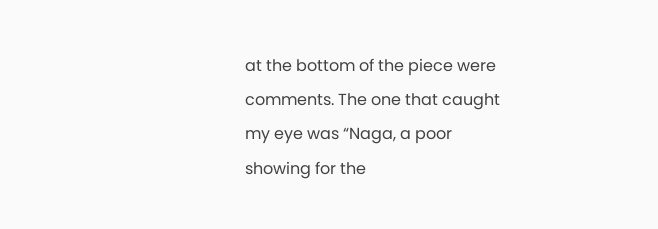at the bottom of the piece were comments. The one that caught my eye was “Naga, a poor showing for the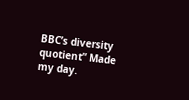BBC’s diversity quotient” Made my day.